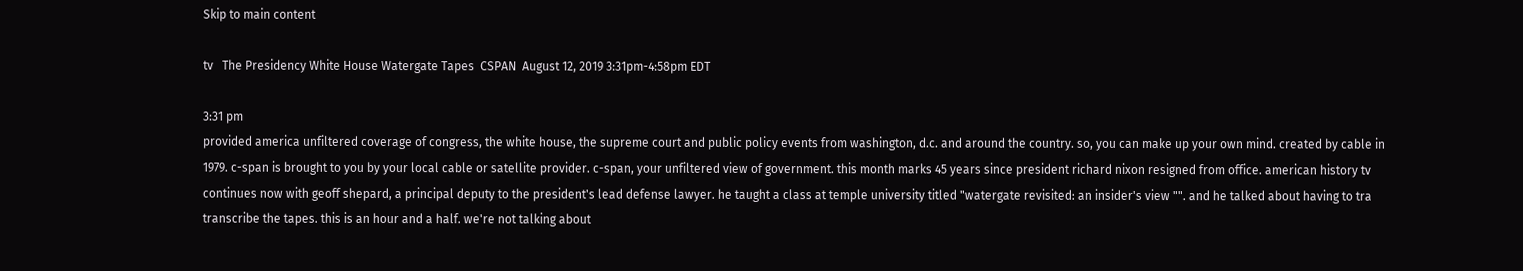Skip to main content

tv   The Presidency White House Watergate Tapes  CSPAN  August 12, 2019 3:31pm-4:58pm EDT

3:31 pm
provided america unfiltered coverage of congress, the white house, the supreme court and public policy events from washington, d.c. and around the country. so, you can make up your own mind. created by cable in 1979. c-span is brought to you by your local cable or satellite provider. c-span, your unfiltered view of government. this month marks 45 years since president richard nixon resigned from office. american history tv continues now with geoff shepard, a principal deputy to the president's lead defense lawyer. he taught a class at temple university titled "watergate revisited: an insider's view "". and he talked about having to tra transcribe the tapes. this is an hour and a half. we're not talking about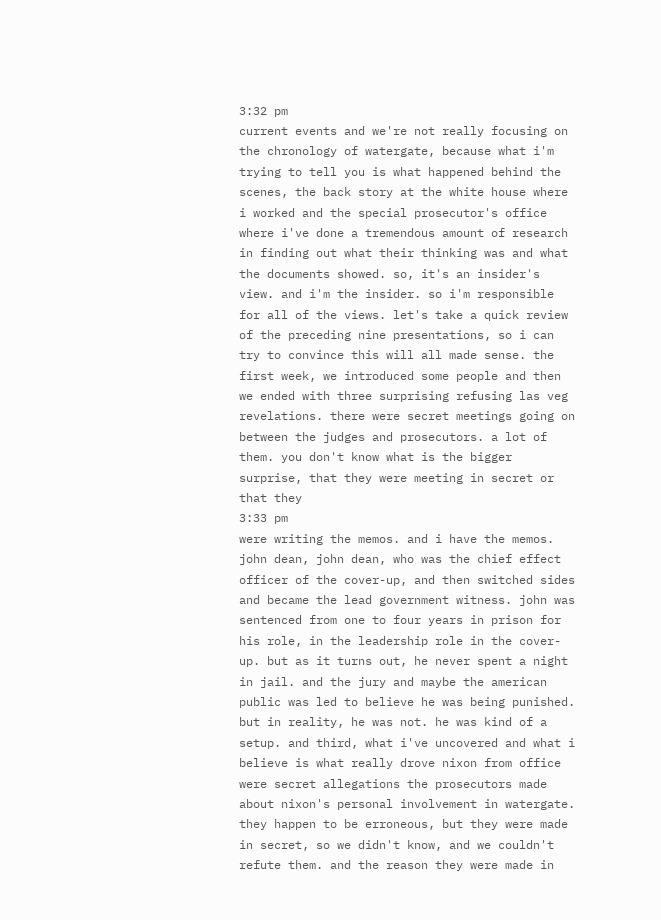3:32 pm
current events and we're not really focusing on the chronology of watergate, because what i'm trying to tell you is what happened behind the scenes, the back story at the white house where i worked and the special prosecutor's office where i've done a tremendous amount of research in finding out what their thinking was and what the documents showed. so, it's an insider's view. and i'm the insider. so i'm responsible for all of the views. let's take a quick review of the preceding nine presentations, so i can try to convince this will all made sense. the first week, we introduced some people and then we ended with three surprising refusing las veg revelations. there were secret meetings going on between the judges and prosecutors. a lot of them. you don't know what is the bigger surprise, that they were meeting in secret or that they
3:33 pm
were writing the memos. and i have the memos. john dean, john dean, who was the chief effect officer of the cover-up, and then switched sides and became the lead government witness. john was sentenced from one to four years in prison for his role, in the leadership role in the cover-up. but as it turns out, he never spent a night in jail. and the jury and maybe the american public was led to believe he was being punished. but in reality, he was not. he was kind of a setup. and third, what i've uncovered and what i believe is what really drove nixon from office were secret allegations the prosecutors made about nixon's personal involvement in watergate. they happen to be erroneous, but they were made in secret, so we didn't know, and we couldn't refute them. and the reason they were made in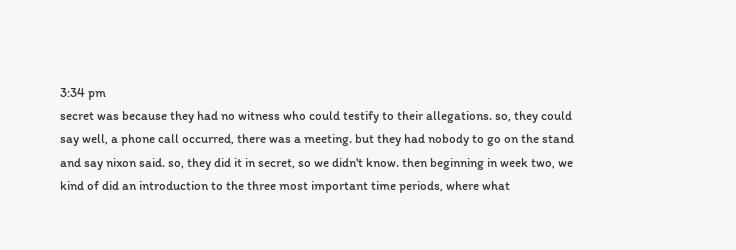3:34 pm
secret was because they had no witness who could testify to their allegations. so, they could say well, a phone call occurred, there was a meeting. but they had nobody to go on the stand and say nixon said. so, they did it in secret, so we didn't know. then beginning in week two, we kind of did an introduction to the three most important time periods, where what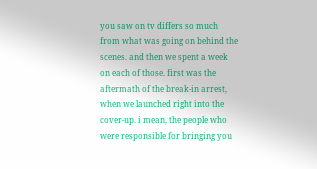you saw on tv differs so much from what was going on behind the scenes. and then we spent a week on each of those. first was the aftermath of the break-in arrest, when we launched right into the cover-up. i mean, the people who were responsible for bringing you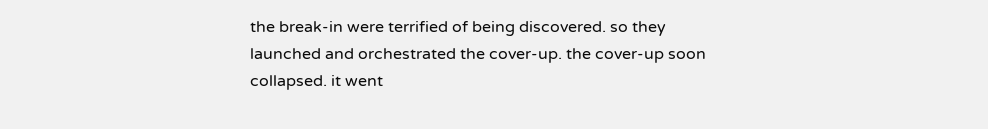the break-in were terrified of being discovered. so they launched and orchestrated the cover-up. the cover-up soon collapsed. it went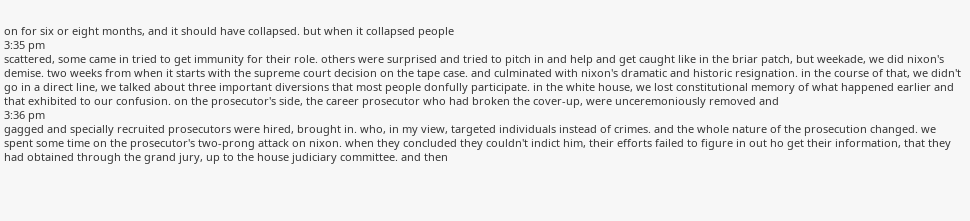on for six or eight months, and it should have collapsed. but when it collapsed people
3:35 pm
scattered, some came in tried to get immunity for their role. others were surprised and tried to pitch in and help and get caught like in the briar patch, but weekade, we did nixon's demise. two weeks from when it starts with the supreme court decision on the tape case. and culminated with nixon's dramatic and historic resignation. in the course of that, we didn't go in a direct line, we talked about three important diversions that most people donfully participate. in the white house, we lost constitutional memory of what happened earlier and that exhibited to our confusion. on the prosecutor's side, the career prosecutor who had broken the cover-up, were unceremoniously removed and
3:36 pm
gagged and specially recruited prosecutors were hired, brought in. who, in my view, targeted individuals instead of crimes. and the whole nature of the prosecution changed. we spent some time on the prosecutor's two-prong attack on nixon. when they concluded they couldn't indict him, their efforts failed to figure in out ho get their information, that they had obtained through the grand jury, up to the house judiciary committee. and then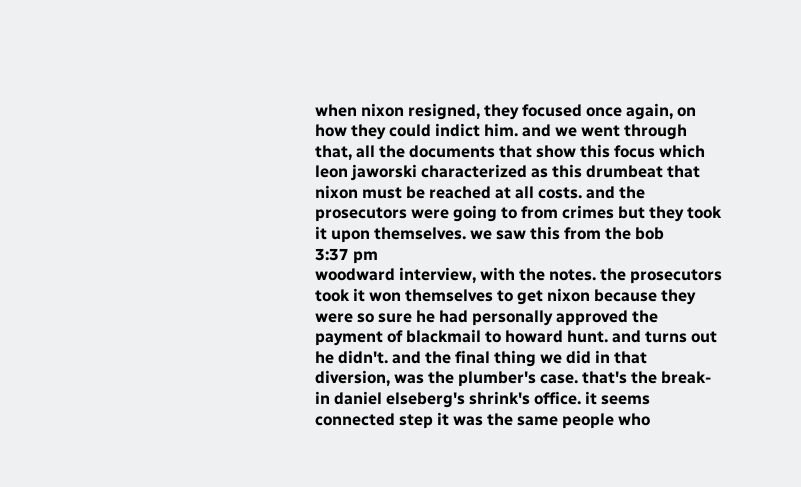when nixon resigned, they focused once again, on how they could indict him. and we went through that, all the documents that show this focus which leon jaworski characterized as this drumbeat that nixon must be reached at all costs. and the prosecutors were going to from crimes but they took it upon themselves. we saw this from the bob
3:37 pm
woodward interview, with the notes. the prosecutors took it won themselves to get nixon because they were so sure he had personally approved the payment of blackmail to howard hunt. and turns out he didn't. and the final thing we did in that diversion, was the plumber's case. that's the break-in daniel elseberg's shrink's office. it seems connected step it was the same people who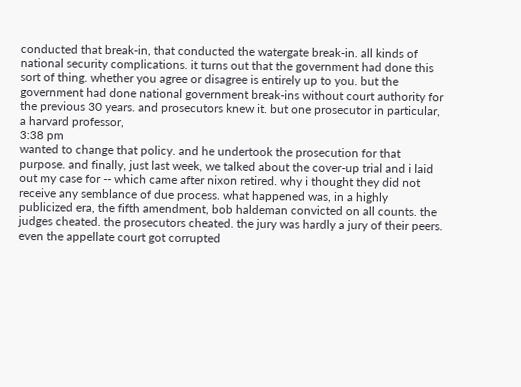conducted that break-in, that conducted the watergate break-in. all kinds of national security complications. it turns out that the government had done this sort of thing. whether you agree or disagree is entirely up to you. but the government had done national government break-ins without court authority for the previous 30 years. and prosecutors knew it. but one prosecutor in particular, a harvard professor,
3:38 pm
wanted to change that policy. and he undertook the prosecution for that purpose. and finally, just last week, we talked about the cover-up trial and i laid out my case for -- which came after nixon retired. why i thought they did not receive any semblance of due process. what happened was, in a highly publicized era, the fifth amendment, bob haldeman convicted on all counts. the judges cheated. the prosecutors cheated. the jury was hardly a jury of their peers. even the appellate court got corrupted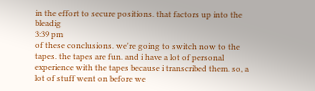in the effort to secure positions. that factors up into the bleadig
3:39 pm
of these conclusions. we're going to switch now to the tapes. the tapes are fun. and i have a lot of personal experience with the tapes because i transcribed them. so, a lot of stuff went on before we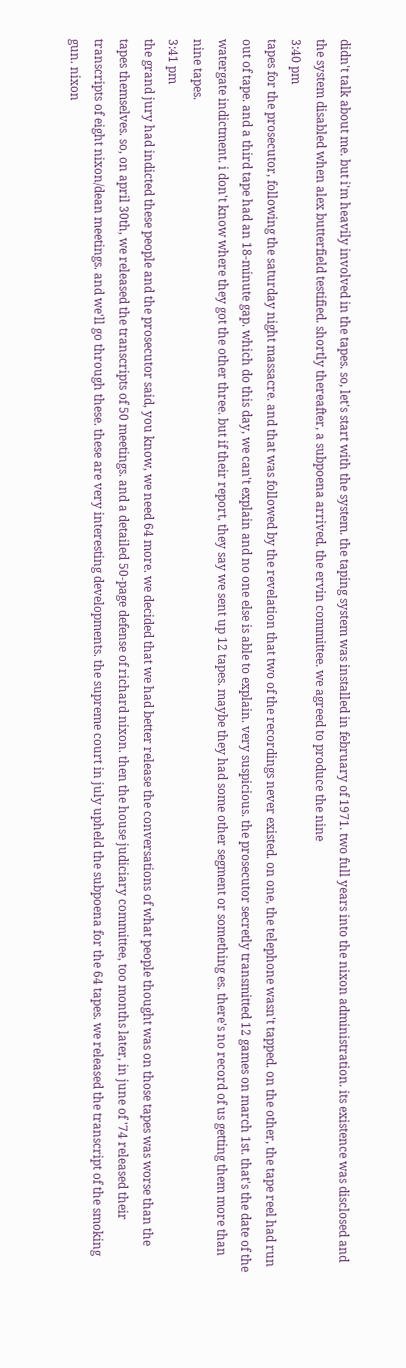didn't talk about me. but i'm heavily involved in the tapes. so, let's start with the system. the taping system was installed in february of 1971. two full years into the nixon administration. its existence was disclosed and the system disabled when alex butterfield testified. shortly thereafter, a subpoena arrived. the ervin committee. we agreed to produce the nine
3:40 pm
tapes for the prosecutor, following the saturday night massacre. and that was followed by the revelation that two of the recordings never existed. on one, the telephone wasn't tapped. on the other, the tape reel had run out of tape. and a third tape had an 18-minute gap. which do this day, we can't explain and no one else is able to explain. very suspicious. the prosecutor secretly transmitted 12 games on march 1st. that's the date of the watergate indictment. i don't know where they got the other three. but if their report, they say we sent up 12 tapes. maybe they had some other segment or something es. there's no record of us getting them more than nine tapes.
3:41 pm
the grand jury had indicted these people and the prosecutor said, you know, we need 64 more. we decided that we had better release the conversations of what people thought was on those tapes was worse than the tapes themselves. so, on april 30th, we released the transcripts of 50 meetings. and a detailed 50-page defense of richard nixon. then the house judiciary committee, too months later, in june of '74 released their transcripts of eight nixon/dean meetings. and we'll go through these. these are very interesting developments. the supreme court in july upheld the subpoena for the 64 tapes. we released the transcript of the smoking gun. nixon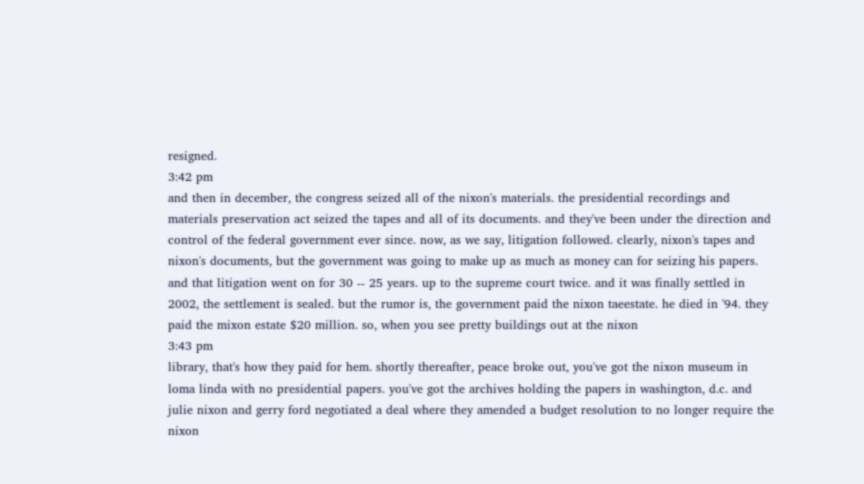resigned.
3:42 pm
and then in december, the congress seized all of the nixon's materials. the presidential recordings and materials preservation act seized the tapes and all of its documents. and they've been under the direction and control of the federal government ever since. now, as we say, litigation followed. clearly, nixon's tapes and nixon's documents, but the government was going to make up as much as money can for seizing his papers. and that litigation went on for 30 -- 25 years. up to the supreme court twice. and it was finally settled in 2002, the settlement is sealed. but the rumor is, the government paid the nixon taeestate. he died in '94. they paid the mixon estate $20 million. so, when you see pretty buildings out at the nixon
3:43 pm
library, that's how they paid for hem. shortly thereafter, peace broke out, you've got the nixon museum in loma linda with no presidential papers. you've got the archives holding the papers in washington, d.c. and julie nixon and gerry ford negotiated a deal where they amended a budget resolution to no longer require the nixon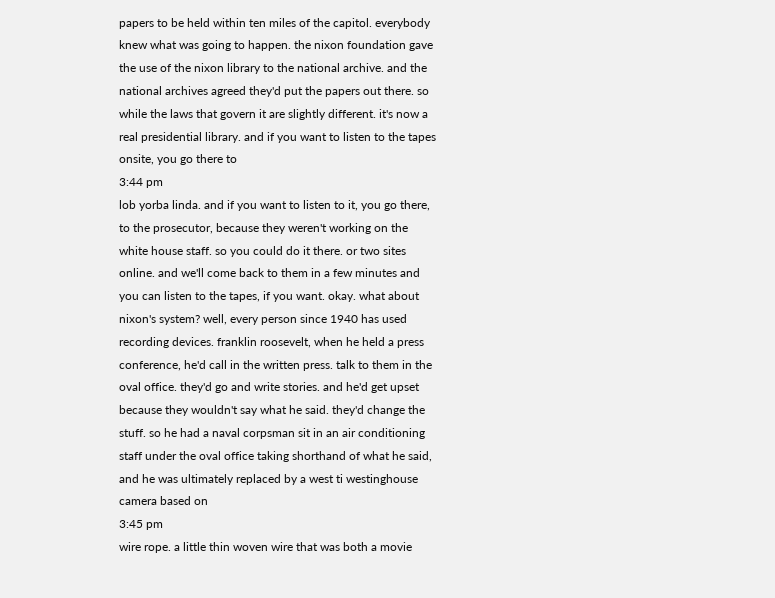papers to be held within ten miles of the capitol. everybody knew what was going to happen. the nixon foundation gave the use of the nixon library to the national archive. and the national archives agreed they'd put the papers out there. so while the laws that govern it are slightly different. it's now a real presidential library. and if you want to listen to the tapes onsite, you go there to
3:44 pm
lob yorba linda. and if you want to listen to it, you go there, to the prosecutor, because they weren't working on the white house staff. so you could do it there. or two sites online. and we'll come back to them in a few minutes and you can listen to the tapes, if you want. okay. what about nixon's system? well, every person since 1940 has used recording devices. franklin roosevelt, when he held a press conference, he'd call in the written press. talk to them in the oval office. they'd go and write stories. and he'd get upset because they wouldn't say what he said. they'd change the stuff. so he had a naval corpsman sit in an air conditioning staff under the oval office taking shorthand of what he said, and he was ultimately replaced by a west ti westinghouse camera based on
3:45 pm
wire rope. a little thin woven wire that was both a movie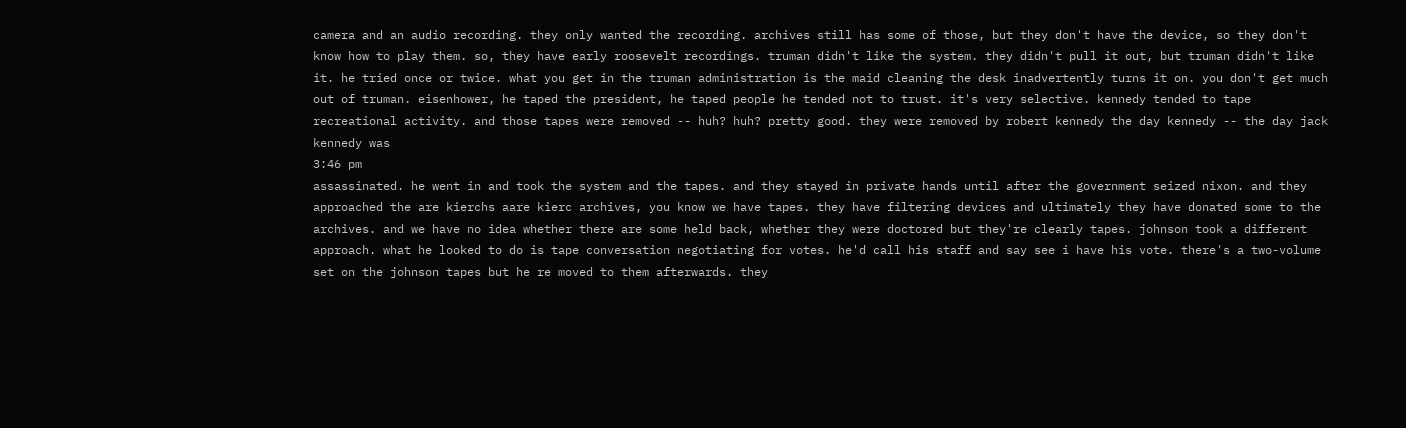camera and an audio recording. they only wanted the recording. archives still has some of those, but they don't have the device, so they don't know how to play them. so, they have early roosevelt recordings. truman didn't like the system. they didn't pull it out, but truman didn't like it. he tried once or twice. what you get in the truman administration is the maid cleaning the desk inadvertently turns it on. you don't get much out of truman. eisenhower, he taped the president, he taped people he tended not to trust. it's very selective. kennedy tended to tape recreational activity. and those tapes were removed -- huh? huh? pretty good. they were removed by robert kennedy the day kennedy -- the day jack kennedy was
3:46 pm
assassinated. he went in and took the system and the tapes. and they stayed in private hands until after the government seized nixon. and they approached the are kierchs aare kierc archives, you know we have tapes. they have filtering devices and ultimately they have donated some to the archives. and we have no idea whether there are some held back, whether they were doctored but they're clearly tapes. johnson took a different approach. what he looked to do is tape conversation negotiating for votes. he'd call his staff and say see i have his vote. there's a two-volume set on the johnson tapes but he re moved to them afterwards. they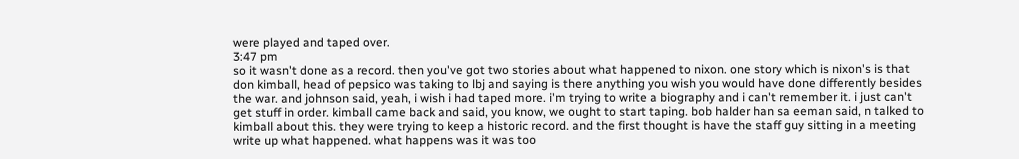were played and taped over.
3:47 pm
so it wasn't done as a record. then you've got two stories about what happened to nixon. one story which is nixon's is that don kimball, head of pepsico was taking to lbj and saying is there anything you wish you would have done differently besides the war. and johnson said, yeah, i wish i had taped more. i'm trying to write a biography and i can't remember it. i just can't get stuff in order. kimball came back and said, you know, we ought to start taping. bob halder han sa eeman said, n talked to kimball about this. they were trying to keep a historic record. and the first thought is have the staff guy sitting in a meeting write up what happened. what happens was it was too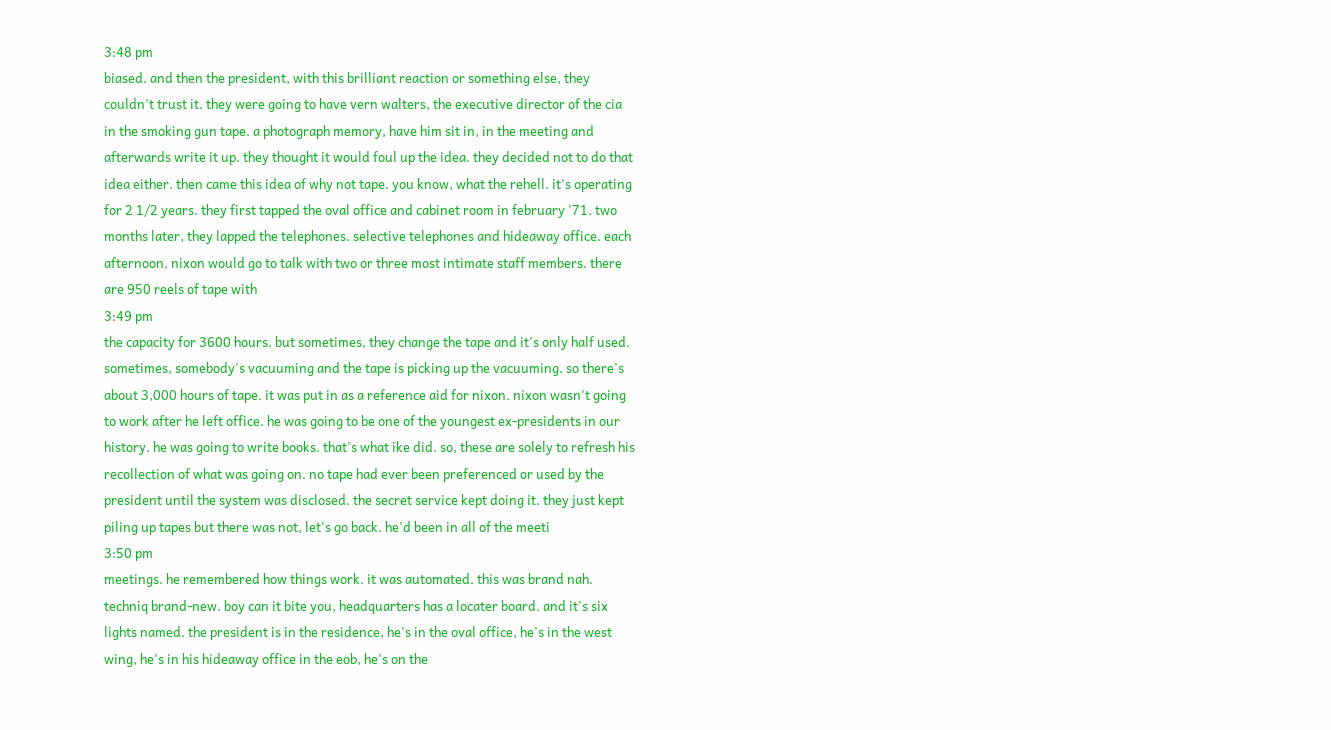3:48 pm
biased. and then the president, with this brilliant reaction or something else, they couldn't trust it. they were going to have vern walters, the executive director of the cia in the smoking gun tape. a photograph memory, have him sit in, in the meeting and afterwards write it up. they thought it would foul up the idea. they decided not to do that idea either. then came this idea of why not tape. you know, what the rehell. it's operating for 2 1/2 years. they first tapped the oval office and cabinet room in february '71. two months later, they lapped the telephones. selective telephones and hideaway office. each afternoon, nixon would go to talk with two or three most intimate staff members. there are 950 reels of tape with
3:49 pm
the capacity for 3600 hours. but sometimes, they change the tape and it's only half used. sometimes, somebody's vacuuming and the tape is picking up the vacuuming. so there's about 3,000 hours of tape. it was put in as a reference aid for nixon. nixon wasn't going to work after he left office. he was going to be one of the youngest ex-presidents in our history. he was going to write books. that's what ike did. so, these are solely to refresh his recollection of what was going on. no tape had ever been preferenced or used by the president until the system was disclosed. the secret service kept doing it. they just kept piling up tapes but there was not, let's go back. he'd been in all of the meeti
3:50 pm
meetings. he remembered how things work. it was automated. this was brand nah. techniq brand-new. boy can it bite you, headquarters has a locater board. and it's six lights named. the president is in the residence, he's in the oval office, he's in the west wing, he's in his hideaway office in the eob, he's on the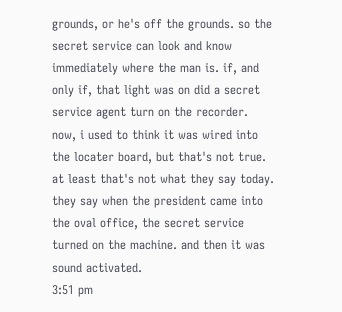grounds, or he's off the grounds. so the secret service can look and know immediately where the man is. if, and only if, that light was on did a secret service agent turn on the recorder. now, i used to think it was wired into the locater board, but that's not true. at least that's not what they say today. they say when the president came into the oval office, the secret service turned on the machine. and then it was sound activated.
3:51 pm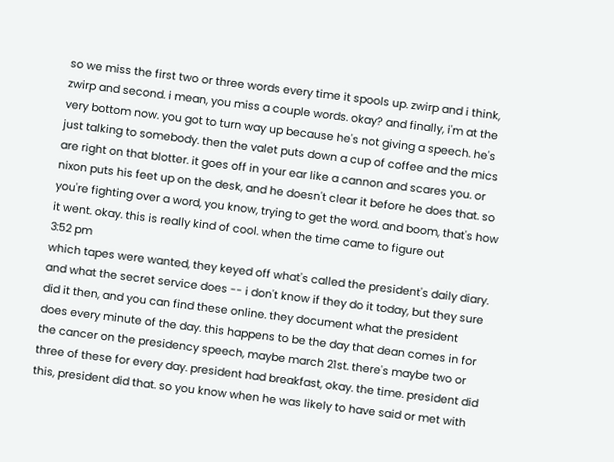so we miss the first two or three words every time it spools up. zwirp and i think, zwirp and second. i mean, you miss a couple words. okay? and finally, i'm at the very bottom now. you got to turn way up because he's not giving a speech. he's just talking to somebody. then the valet puts down a cup of coffee and the mics are right on that blotter. it goes off in your ear like a cannon and scares you. or nixon puts his feet up on the desk, and he doesn't clear it before he does that. so you're fighting over a word, you know, trying to get the word. and boom, that's how it went. okay. this is really kind of cool. when the time came to figure out
3:52 pm
which tapes were wanted, they keyed off what's called the president's daily diary. and what the secret service does -- i don't know if they do it today, but they sure did it then, and you can find these online. they document what the president does every minute of the day. this happens to be the day that dean comes in for the cancer on the presidency speech, maybe march 21st. there's maybe two or three of these for every day. president had breakfast, okay. the time. president did this, president did that. so you know when he was likely to have said or met with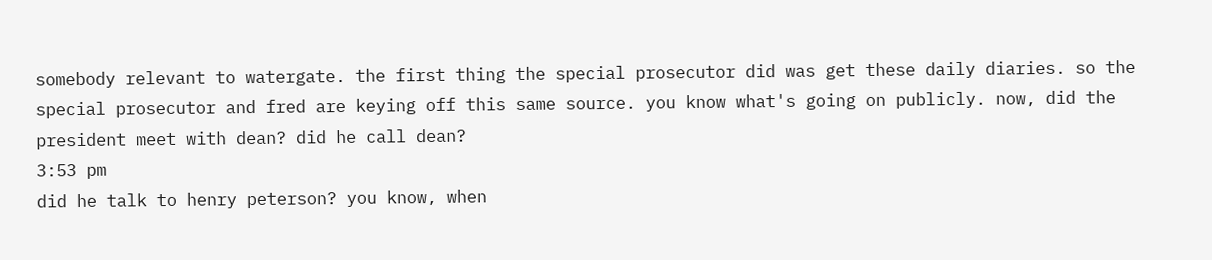somebody relevant to watergate. the first thing the special prosecutor did was get these daily diaries. so the special prosecutor and fred are keying off this same source. you know what's going on publicly. now, did the president meet with dean? did he call dean?
3:53 pm
did he talk to henry peterson? you know, when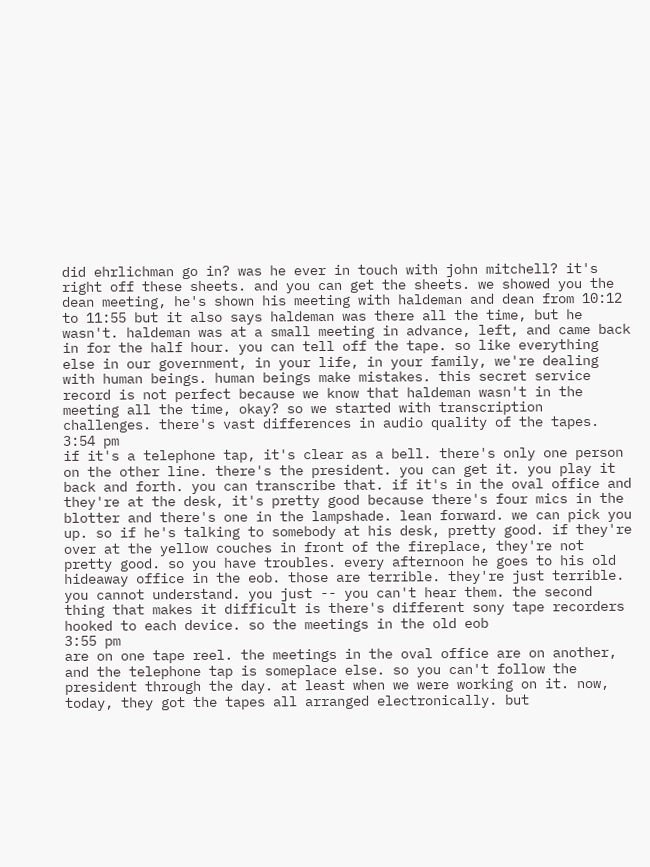did ehrlichman go in? was he ever in touch with john mitchell? it's right off these sheets. and you can get the sheets. we showed you the dean meeting, he's shown his meeting with haldeman and dean from 10:12 to 11:55 but it also says haldeman was there all the time, but he wasn't. haldeman was at a small meeting in advance, left, and came back in for the half hour. you can tell off the tape. so like everything else in our government, in your life, in your family, we're dealing with human beings. human beings make mistakes. this secret service record is not perfect because we know that haldeman wasn't in the meeting all the time, okay? so we started with transcription challenges. there's vast differences in audio quality of the tapes.
3:54 pm
if it's a telephone tap, it's clear as a bell. there's only one person on the other line. there's the president. you can get it. you play it back and forth. you can transcribe that. if it's in the oval office and they're at the desk, it's pretty good because there's four mics in the blotter and there's one in the lampshade. lean forward. we can pick you up. so if he's talking to somebody at his desk, pretty good. if they're over at the yellow couches in front of the fireplace, they're not pretty good. so you have troubles. every afternoon he goes to his old hideaway office in the eob. those are terrible. they're just terrible. you cannot understand. you just -- you can't hear them. the second thing that makes it difficult is there's different sony tape recorders hooked to each device. so the meetings in the old eob
3:55 pm
are on one tape reel. the meetings in the oval office are on another, and the telephone tap is someplace else. so you can't follow the president through the day. at least when we were working on it. now, today, they got the tapes all arranged electronically. but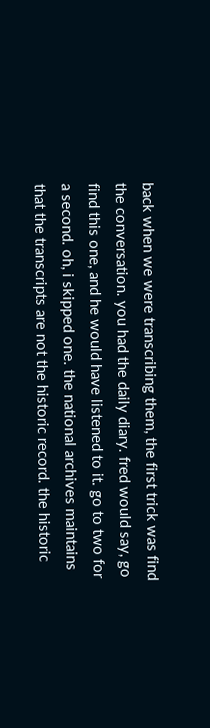back when we were transcribing them, the first trick was find the conversation. you had the daily diary. fred would say, go find this one, and he would have listened to it. go to two for a second. oh, i skipped one. the national archives maintains that the transcripts are not the historic record. the historic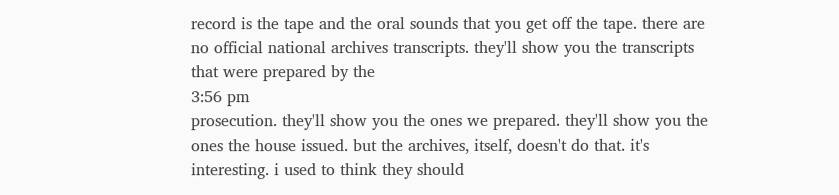record is the tape and the oral sounds that you get off the tape. there are no official national archives transcripts. they'll show you the transcripts that were prepared by the
3:56 pm
prosecution. they'll show you the ones we prepared. they'll show you the ones the house issued. but the archives, itself, doesn't do that. it's interesting. i used to think they should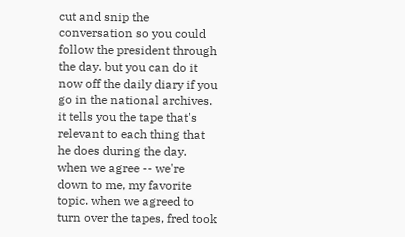cut and snip the conversation so you could follow the president through the day. but you can do it now off the daily diary if you go in the national archives. it tells you the tape that's relevant to each thing that he does during the day. when we agree -- we're down to me, my favorite topic. when we agreed to turn over the tapes, fred took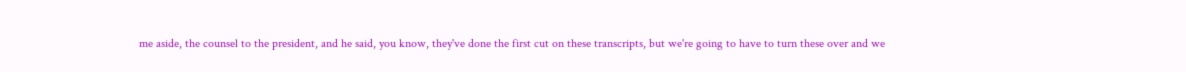me aside, the counsel to the president, and he said, you know, they've done the first cut on these transcripts, but we're going to have to turn these over and we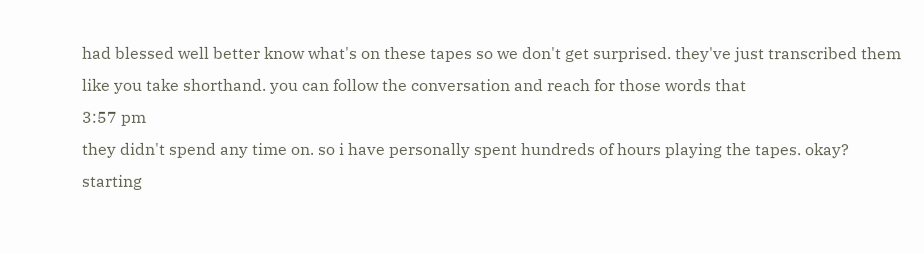had blessed well better know what's on these tapes so we don't get surprised. they've just transcribed them like you take shorthand. you can follow the conversation and reach for those words that
3:57 pm
they didn't spend any time on. so i have personally spent hundreds of hours playing the tapes. okay? starting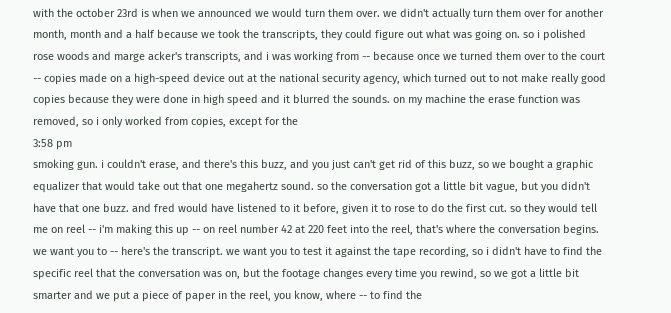with the october 23rd is when we announced we would turn them over. we didn't actually turn them over for another month, month and a half because we took the transcripts, they could figure out what was going on. so i polished rose woods and marge acker's transcripts, and i was working from -- because once we turned them over to the court -- copies made on a high-speed device out at the national security agency, which turned out to not make really good copies because they were done in high speed and it blurred the sounds. on my machine the erase function was removed, so i only worked from copies, except for the
3:58 pm
smoking gun. i couldn't erase, and there's this buzz, and you just can't get rid of this buzz, so we bought a graphic equalizer that would take out that one megahertz sound. so the conversation got a little bit vague, but you didn't have that one buzz. and fred would have listened to it before, given it to rose to do the first cut. so they would tell me on reel -- i'm making this up -- on reel number 42 at 220 feet into the reel, that's where the conversation begins. we want you to -- here's the transcript. we want you to test it against the tape recording, so i didn't have to find the specific reel that the conversation was on, but the footage changes every time you rewind, so we got a little bit smarter and we put a piece of paper in the reel, you know, where -- to find the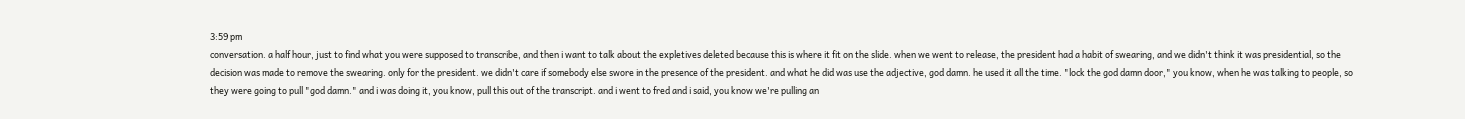3:59 pm
conversation. a half hour, just to find what you were supposed to transcribe, and then i want to talk about the expletives deleted because this is where it fit on the slide. when we went to release, the president had a habit of swearing, and we didn't think it was presidential, so the decision was made to remove the swearing. only for the president. we didn't care if somebody else swore in the presence of the president. and what he did was use the adjective, god damn. he used it all the time. "lock the god damn door," you know, when he was talking to people, so they were going to pull "god damn." and i was doing it, you know, pull this out of the transcript. and i went to fred and i said, you know we're pulling an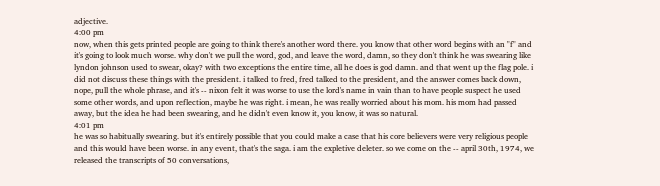adjective.
4:00 pm
now, when this gets printed people are going to think there's another word there. you know that other word begins with an "f" and it's going to look much worse. why don't we pull the word, god, and leave the word, damn, so they don't think he was swearing like lyndon johnson used to swear, okay? with two exceptions the entire time, all he does is god damn. and that went up the flag pole. i did not discuss these things with the president. i talked to fred, fred talked to the president, and the answer comes back down, nope, pull the whole phrase, and it's -- nixon felt it was worse to use the lord's name in vain than to have people suspect he used some other words, and upon reflection, maybe he was right. i mean, he was really worried about his mom. his mom had passed away, but the idea he had been swearing, and he didn't even know it, you know, it was so natural.
4:01 pm
he was so habitually swearing. but it's entirely possible that you could make a case that his core believers were very religious people and this would have been worse. in any event, that's the saga. i am the expletive deleter. so we come on the -- april 30th, 1974, we released the transcripts of 50 conversations,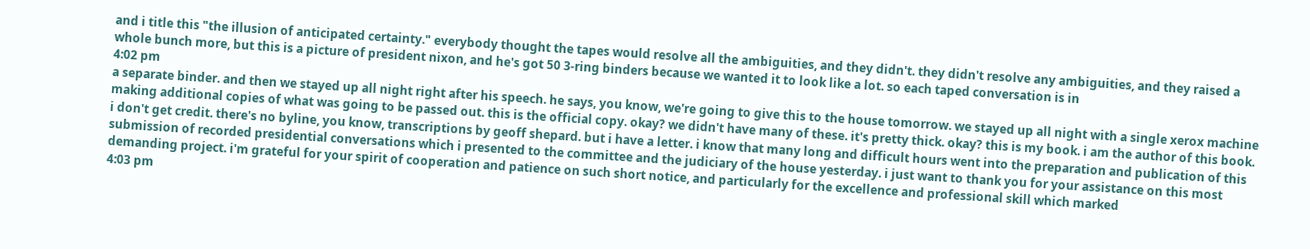and i title this "the illusion of anticipated certainty." everybody thought the tapes would resolve all the ambiguities, and they didn't. they didn't resolve any ambiguities, and they raised a whole bunch more, but this is a picture of president nixon, and he's got 50 3-ring binders because we wanted it to look like a lot. so each taped conversation is in
4:02 pm
a separate binder. and then we stayed up all night right after his speech. he says, you know, we're going to give this to the house tomorrow. we stayed up all night with a single xerox machine making additional copies of what was going to be passed out. this is the official copy. okay? we didn't have many of these. it's pretty thick. okay? this is my book. i am the author of this book. i don't get credit. there's no byline, you know, transcriptions by geoff shepard. but i have a letter. i know that many long and difficult hours went into the preparation and publication of this submission of recorded presidential conversations which i presented to the committee and the judiciary of the house yesterday. i just want to thank you for your assistance on this most demanding project. i'm grateful for your spirit of cooperation and patience on such short notice, and particularly for the excellence and professional skill which marked
4:03 pm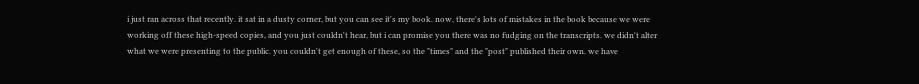i just ran across that recently. it sat in a dusty corner, but you can see it's my book. now, there's lots of mistakes in the book because we were working off these high-speed copies, and you just couldn't hear, but i can promise you there was no fudging on the transcripts. we didn't alter what we were presenting to the public. you couldn't get enough of these, so the "times" and the "post" published their own. we have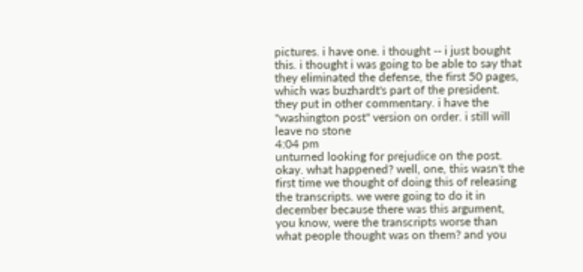pictures. i have one. i thought -- i just bought this. i thought i was going to be able to say that they eliminated the defense, the first 50 pages, which was buzhardt's part of the president. they put in other commentary. i have the "washington post" version on order. i still will leave no stone
4:04 pm
unturned looking for prejudice on the post. okay. what happened? well, one, this wasn't the first time we thought of doing this of releasing the transcripts. we were going to do it in december because there was this argument, you know, were the transcripts worse than what people thought was on them? and you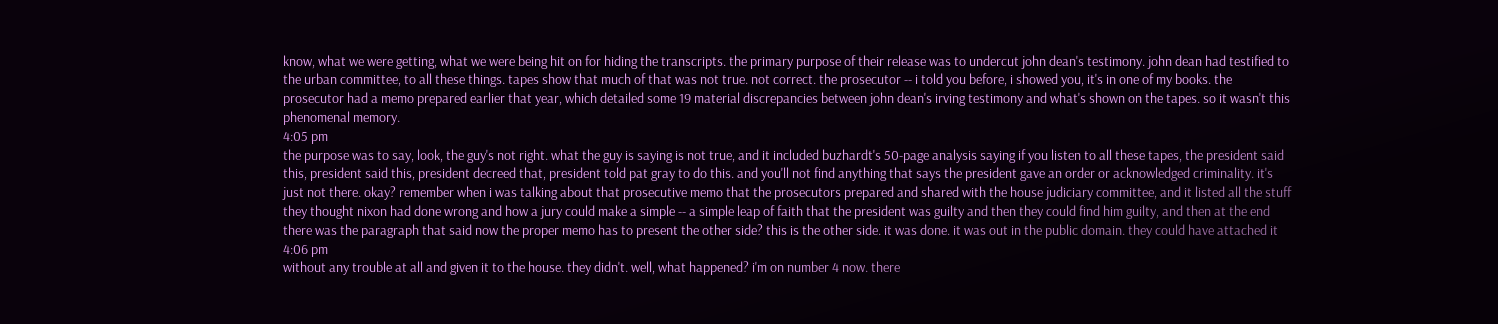know, what we were getting, what we were being hit on for hiding the transcripts. the primary purpose of their release was to undercut john dean's testimony. john dean had testified to the urban committee, to all these things. tapes show that much of that was not true. not correct. the prosecutor -- i told you before, i showed you, it's in one of my books. the prosecutor had a memo prepared earlier that year, which detailed some 19 material discrepancies between john dean's irving testimony and what's shown on the tapes. so it wasn't this phenomenal memory.
4:05 pm
the purpose was to say, look, the guy's not right. what the guy is saying is not true, and it included buzhardt's 50-page analysis saying if you listen to all these tapes, the president said this, president said this, president decreed that, president told pat gray to do this. and you'll not find anything that says the president gave an order or acknowledged criminality. it's just not there. okay? remember when i was talking about that prosecutive memo that the prosecutors prepared and shared with the house judiciary committee, and it listed all the stuff they thought nixon had done wrong and how a jury could make a simple -- a simple leap of faith that the president was guilty and then they could find him guilty, and then at the end there was the paragraph that said now the proper memo has to present the other side? this is the other side. it was done. it was out in the public domain. they could have attached it
4:06 pm
without any trouble at all and given it to the house. they didn't. well, what happened? i'm on number 4 now. there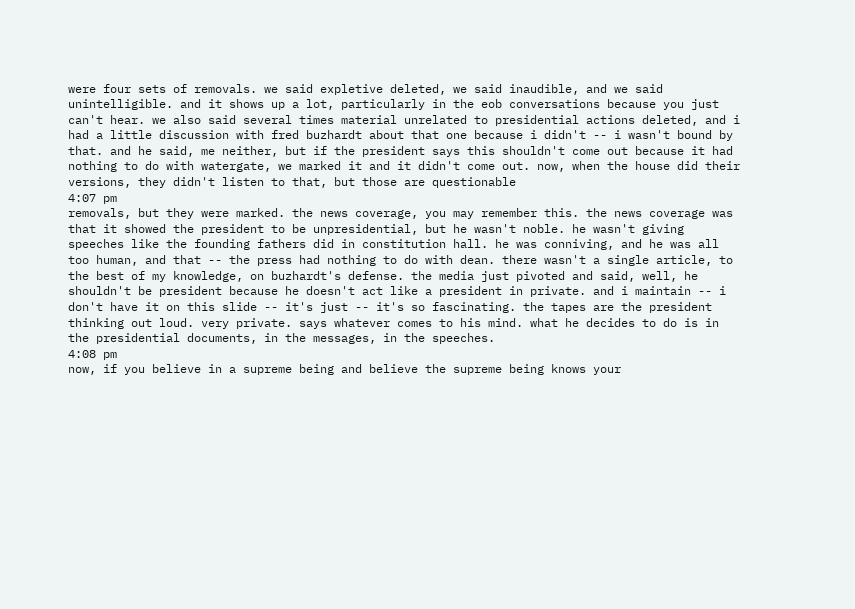were four sets of removals. we said expletive deleted, we said inaudible, and we said unintelligible. and it shows up a lot, particularly in the eob conversations because you just can't hear. we also said several times material unrelated to presidential actions deleted, and i had a little discussion with fred buzhardt about that one because i didn't -- i wasn't bound by that. and he said, me neither, but if the president says this shouldn't come out because it had nothing to do with watergate, we marked it and it didn't come out. now, when the house did their versions, they didn't listen to that, but those are questionable
4:07 pm
removals, but they were marked. the news coverage, you may remember this. the news coverage was that it showed the president to be unpresidential, but he wasn't noble. he wasn't giving speeches like the founding fathers did in constitution hall. he was conniving, and he was all too human, and that -- the press had nothing to do with dean. there wasn't a single article, to the best of my knowledge, on buzhardt's defense. the media just pivoted and said, well, he shouldn't be president because he doesn't act like a president in private. and i maintain -- i don't have it on this slide -- it's just -- it's so fascinating. the tapes are the president thinking out loud. very private. says whatever comes to his mind. what he decides to do is in the presidential documents, in the messages, in the speeches.
4:08 pm
now, if you believe in a supreme being and believe the supreme being knows your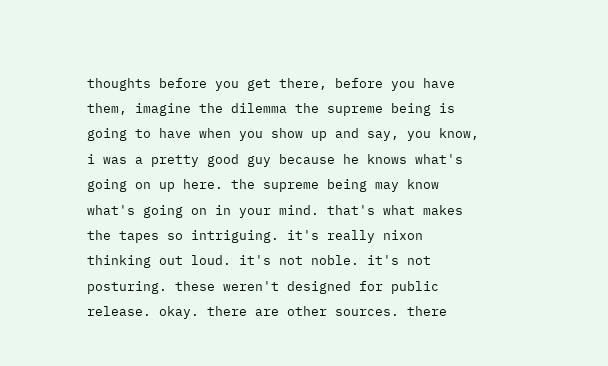thoughts before you get there, before you have them, imagine the dilemma the supreme being is going to have when you show up and say, you know, i was a pretty good guy because he knows what's going on up here. the supreme being may know what's going on in your mind. that's what makes the tapes so intriguing. it's really nixon thinking out loud. it's not noble. it's not posturing. these weren't designed for public release. okay. there are other sources. there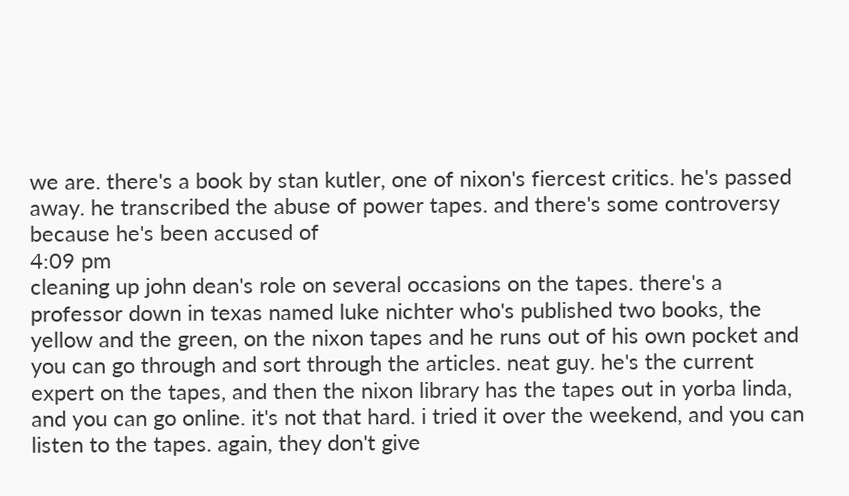we are. there's a book by stan kutler, one of nixon's fiercest critics. he's passed away. he transcribed the abuse of power tapes. and there's some controversy because he's been accused of
4:09 pm
cleaning up john dean's role on several occasions on the tapes. there's a professor down in texas named luke nichter who's published two books, the yellow and the green, on the nixon tapes and he runs out of his own pocket and you can go through and sort through the articles. neat guy. he's the current expert on the tapes, and then the nixon library has the tapes out in yorba linda, and you can go online. it's not that hard. i tried it over the weekend, and you can listen to the tapes. again, they don't give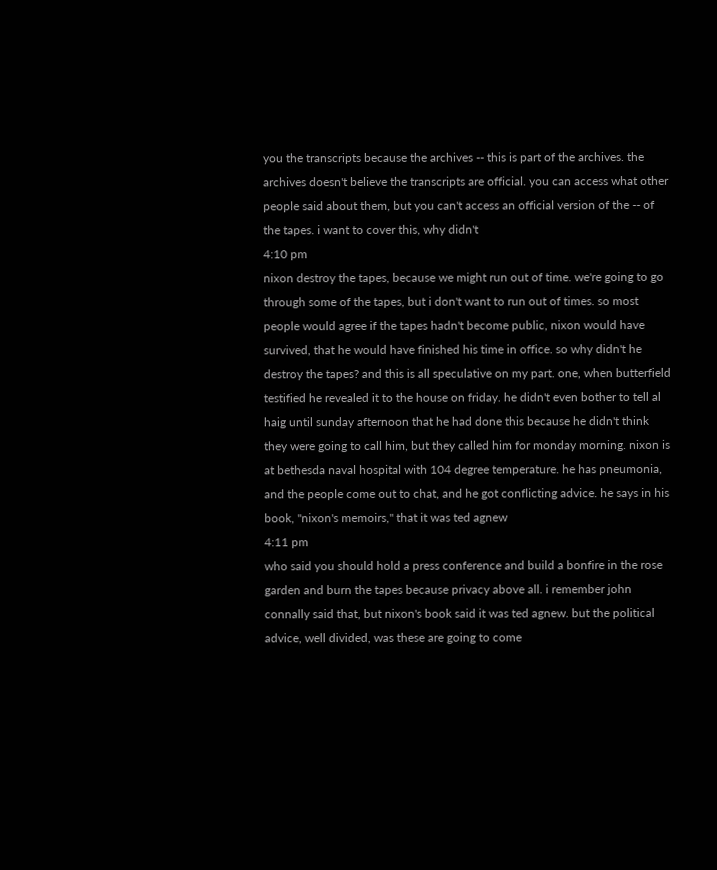you the transcripts because the archives -- this is part of the archives. the archives doesn't believe the transcripts are official. you can access what other people said about them, but you can't access an official version of the -- of the tapes. i want to cover this, why didn't
4:10 pm
nixon destroy the tapes, because we might run out of time. we're going to go through some of the tapes, but i don't want to run out of times. so most people would agree if the tapes hadn't become public, nixon would have survived, that he would have finished his time in office. so why didn't he destroy the tapes? and this is all speculative on my part. one, when butterfield testified he revealed it to the house on friday. he didn't even bother to tell al haig until sunday afternoon that he had done this because he didn't think they were going to call him, but they called him for monday morning. nixon is at bethesda naval hospital with 104 degree temperature. he has pneumonia, and the people come out to chat, and he got conflicting advice. he says in his book, "nixon's memoirs," that it was ted agnew
4:11 pm
who said you should hold a press conference and build a bonfire in the rose garden and burn the tapes because privacy above all. i remember john connally said that, but nixon's book said it was ted agnew. but the political advice, well divided, was these are going to come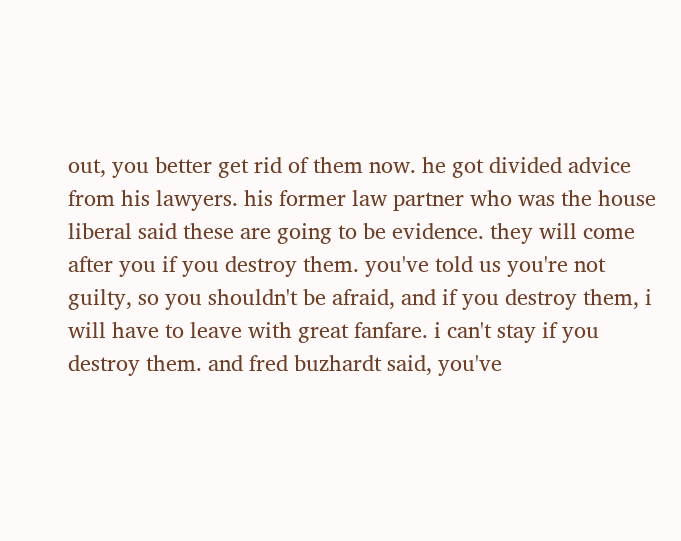out, you better get rid of them now. he got divided advice from his lawyers. his former law partner who was the house liberal said these are going to be evidence. they will come after you if you destroy them. you've told us you're not guilty, so you shouldn't be afraid, and if you destroy them, i will have to leave with great fanfare. i can't stay if you destroy them. and fred buzhardt said, you've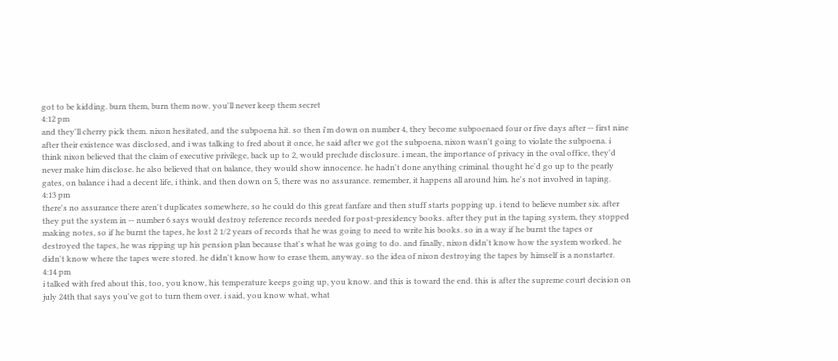got to be kidding. burn them, burn them now. you'll never keep them secret
4:12 pm
and they'll cherry pick them. nixon hesitated, and the subpoena hit. so then i'm down on number 4, they become subpoenaed four or five days after -- first nine after their existence was disclosed, and i was talking to fred about it once, he said after we got the subpoena, nixon wasn't going to violate the subpoena. i think nixon believed that the claim of executive privilege, back up to 2, would preclude disclosure. i mean, the importance of privacy in the oval office, they'd never make him disclose. he also believed that on balance, they would show innocence. he hadn't done anything criminal. thought he'd go up to the pearly gates, on balance i had a decent life, i think, and then down on 5, there was no assurance. remember, it happens all around him. he's not involved in taping.
4:13 pm
there's no assurance there aren't duplicates somewhere, so he could do this great fanfare and then stuff starts popping up. i tend to believe number six. after they put the system in -- number 6 says would destroy reference records needed for post-presidency books. after they put in the taping system, they stopped making notes, so if he burnt the tapes, he lost 2 1/2 years of records that he was going to need to write his books. so in a way if he burnt the tapes or destroyed the tapes, he was ripping up his pension plan because that's what he was going to do. and finally, nixon didn't know how the system worked. he didn't know where the tapes were stored. he didn't know how to erase them, anyway. so the idea of nixon destroying the tapes by himself is a nonstarter.
4:14 pm
i talked with fred about this, too, you know, his temperature keeps going up, you know. and this is toward the end. this is after the supreme court decision on july 24th that says you've got to turn them over. i said, you know what, what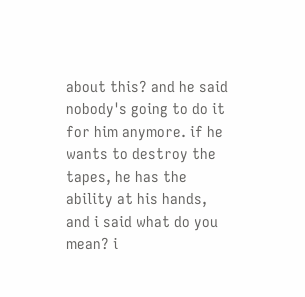about this? and he said nobody's going to do it for him anymore. if he wants to destroy the tapes, he has the ability at his hands, and i said what do you mean? i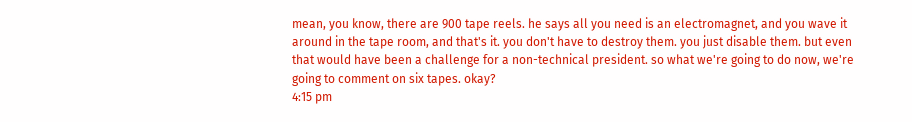mean, you know, there are 900 tape reels. he says all you need is an electromagnet, and you wave it around in the tape room, and that's it. you don't have to destroy them. you just disable them. but even that would have been a challenge for a non-technical president. so what we're going to do now, we're going to comment on six tapes. okay?
4:15 pm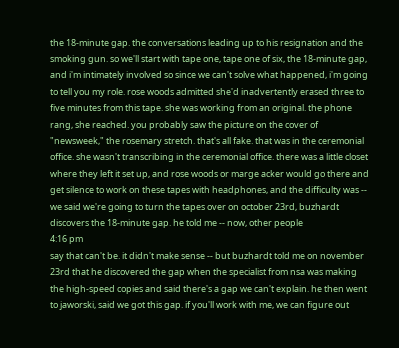the 18-minute gap. the conversations leading up to his resignation and the smoking gun. so we'll start with tape one, tape one of six, the 18-minute gap, and i'm intimately involved so since we can't solve what happened, i'm going to tell you my role. rose woods admitted she'd inadvertently erased three to five minutes from this tape. she was working from an original. the phone rang, she reached. you probably saw the picture on the cover of "newsweek," the rosemary stretch. that's all fake. that was in the ceremonial office. she wasn't transcribing in the ceremonial office. there was a little closet where they left it set up, and rose woods or marge acker would go there and get silence to work on these tapes with headphones, and the difficulty was -- we said we're going to turn the tapes over on october 23rd, buzhardt discovers the 18-minute gap. he told me -- now, other people
4:16 pm
say that can't be. it didn't make sense -- but buzhardt told me on november 23rd that he discovered the gap when the specialist from nsa was making the high-speed copies and said there's a gap we can't explain. he then went to jaworski, said we got this gap. if you'll work with me, we can figure out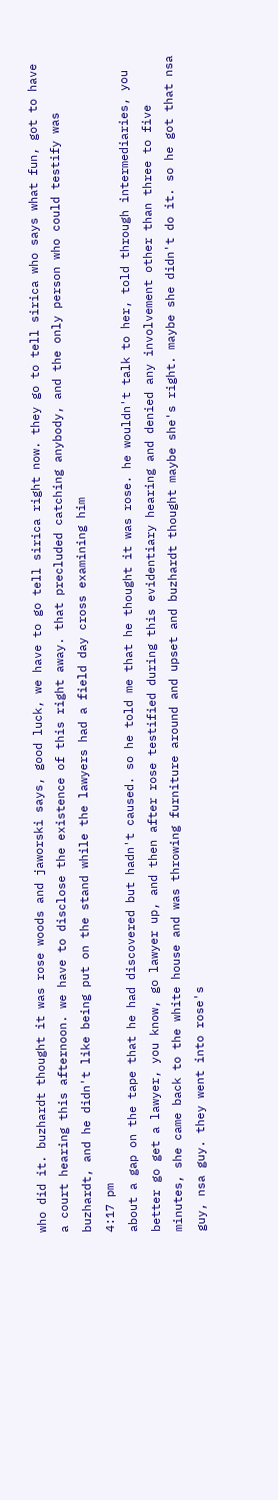who did it. buzhardt thought it was rose woods and jaworski says, good luck, we have to go tell sirica right now. they go to tell sirica who says what fun, got to have a court hearing this afternoon. we have to disclose the existence of this right away. that precluded catching anybody, and the only person who could testify was buzhardt, and he didn't like being put on the stand while the lawyers had a field day cross examining him
4:17 pm
about a gap on the tape that he had discovered but hadn't caused. so he told me that he thought it was rose. he wouldn't talk to her, told through intermediaries, you better go get a lawyer, you know, go lawyer up, and then after rose testified during this evidentiary hearing and denied any involvement other than three to five minutes, she came back to the white house and was throwing furniture around and upset and buzhardt thought maybe she's right. maybe she didn't do it. so he got that nsa guy, nsa guy. they went into rose's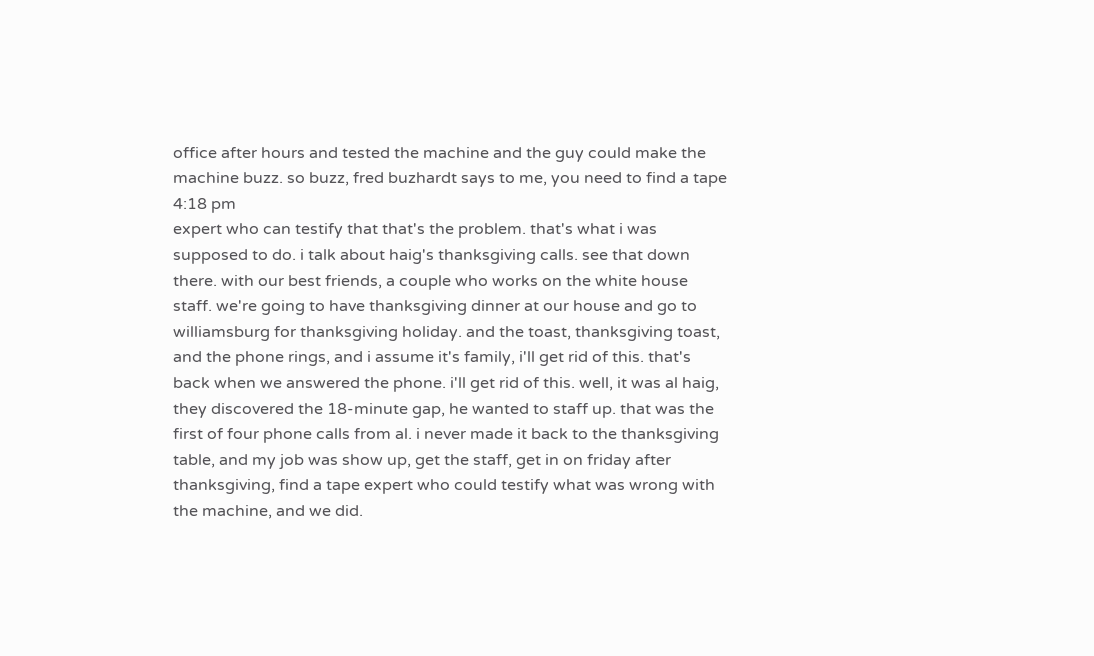office after hours and tested the machine and the guy could make the machine buzz. so buzz, fred buzhardt says to me, you need to find a tape
4:18 pm
expert who can testify that that's the problem. that's what i was supposed to do. i talk about haig's thanksgiving calls. see that down there. with our best friends, a couple who works on the white house staff. we're going to have thanksgiving dinner at our house and go to williamsburg for thanksgiving holiday. and the toast, thanksgiving toast, and the phone rings, and i assume it's family, i'll get rid of this. that's back when we answered the phone. i'll get rid of this. well, it was al haig, they discovered the 18-minute gap, he wanted to staff up. that was the first of four phone calls from al. i never made it back to the thanksgiving table, and my job was show up, get the staff, get in on friday after thanksgiving, find a tape expert who could testify what was wrong with the machine, and we did.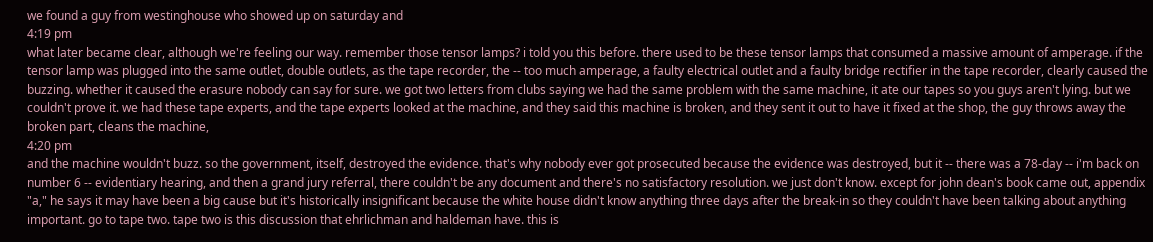we found a guy from westinghouse who showed up on saturday and
4:19 pm
what later became clear, although we're feeling our way. remember those tensor lamps? i told you this before. there used to be these tensor lamps that consumed a massive amount of amperage. if the tensor lamp was plugged into the same outlet, double outlets, as the tape recorder, the -- too much amperage, a faulty electrical outlet and a faulty bridge rectifier in the tape recorder, clearly caused the buzzing. whether it caused the erasure nobody can say for sure. we got two letters from clubs saying we had the same problem with the same machine, it ate our tapes so you guys aren't lying. but we couldn't prove it. we had these tape experts, and the tape experts looked at the machine, and they said this machine is broken, and they sent it out to have it fixed at the shop, the guy throws away the broken part, cleans the machine,
4:20 pm
and the machine wouldn't buzz. so the government, itself, destroyed the evidence. that's why nobody ever got prosecuted because the evidence was destroyed, but it -- there was a 78-day -- i'm back on number 6 -- evidentiary hearing, and then a grand jury referral, there couldn't be any document and there's no satisfactory resolution. we just don't know. except for john dean's book came out, appendix "a," he says it may have been a big cause but it's historically insignificant because the white house didn't know anything three days after the break-in so they couldn't have been talking about anything important. go to tape two. tape two is this discussion that ehrlichman and haldeman have. this is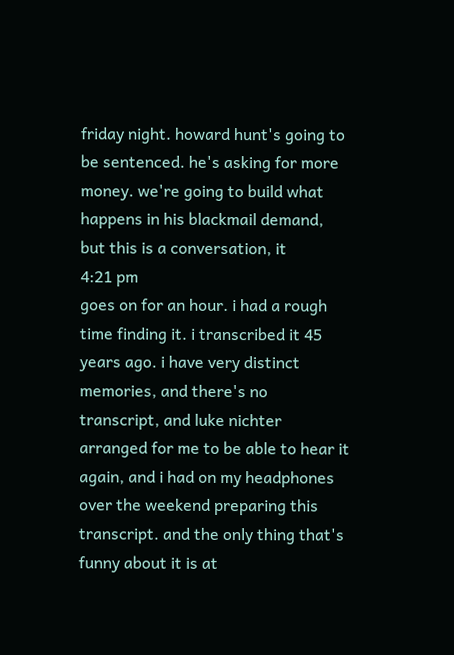friday night. howard hunt's going to be sentenced. he's asking for more money. we're going to build what happens in his blackmail demand, but this is a conversation, it
4:21 pm
goes on for an hour. i had a rough time finding it. i transcribed it 45 years ago. i have very distinct memories, and there's no transcript, and luke nichter arranged for me to be able to hear it again, and i had on my headphones over the weekend preparing this transcript. and the only thing that's funny about it is at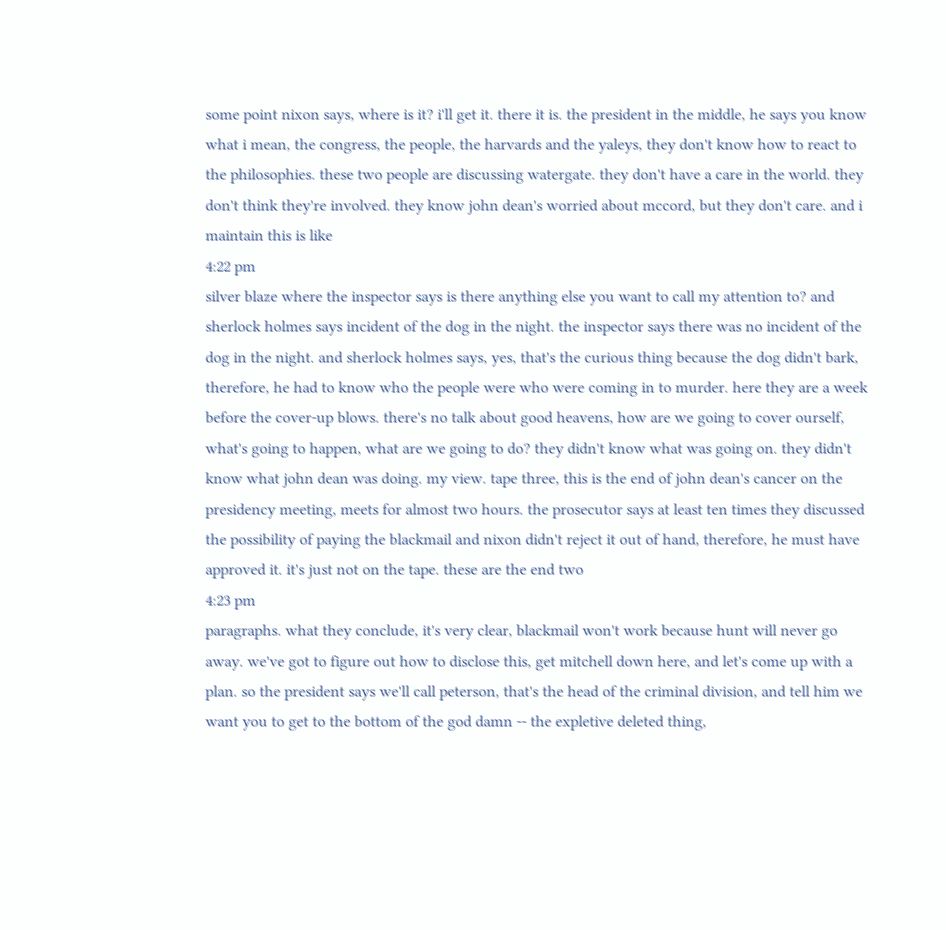some point nixon says, where is it? i'll get it. there it is. the president in the middle, he says you know what i mean, the congress, the people, the harvards and the yaleys, they don't know how to react to the philosophies. these two people are discussing watergate. they don't have a care in the world. they don't think they're involved. they know john dean's worried about mccord, but they don't care. and i maintain this is like
4:22 pm
silver blaze where the inspector says is there anything else you want to call my attention to? and sherlock holmes says incident of the dog in the night. the inspector says there was no incident of the dog in the night. and sherlock holmes says, yes, that's the curious thing because the dog didn't bark, therefore, he had to know who the people were who were coming in to murder. here they are a week before the cover-up blows. there's no talk about good heavens, how are we going to cover ourself, what's going to happen, what are we going to do? they didn't know what was going on. they didn't know what john dean was doing. my view. tape three, this is the end of john dean's cancer on the presidency meeting, meets for almost two hours. the prosecutor says at least ten times they discussed the possibility of paying the blackmail and nixon didn't reject it out of hand, therefore, he must have approved it. it's just not on the tape. these are the end two
4:23 pm
paragraphs. what they conclude, it's very clear, blackmail won't work because hunt will never go away. we've got to figure out how to disclose this, get mitchell down here, and let's come up with a plan. so the president says we'll call peterson, that's the head of the criminal division, and tell him we want you to get to the bottom of the god damn -- the expletive deleted thing,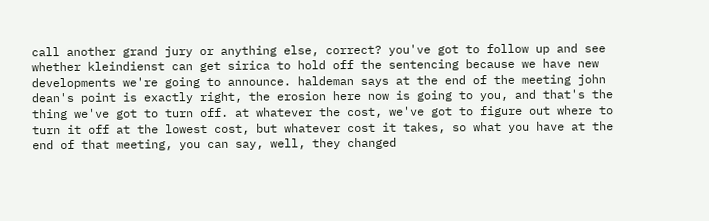call another grand jury or anything else, correct? you've got to follow up and see whether kleindienst can get sirica to hold off the sentencing because we have new developments we're going to announce. haldeman says at the end of the meeting john dean's point is exactly right, the erosion here now is going to you, and that's the thing we've got to turn off. at whatever the cost, we've got to figure out where to turn it off at the lowest cost, but whatever cost it takes, so what you have at the end of that meeting, you can say, well, they changed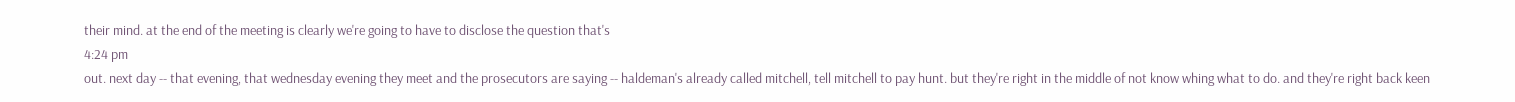their mind. at the end of the meeting is clearly we're going to have to disclose the question that's
4:24 pm
out. next day -- that evening, that wednesday evening they meet and the prosecutors are saying -- haldeman's already called mitchell, tell mitchell to pay hunt. but they're right in the middle of not know whing what to do. and they're right back keen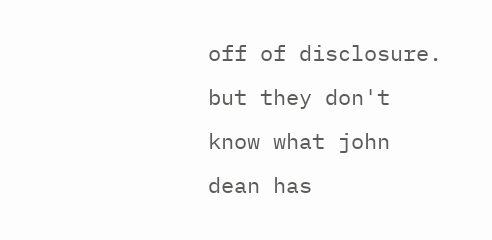off of disclosure. but they don't know what john dean has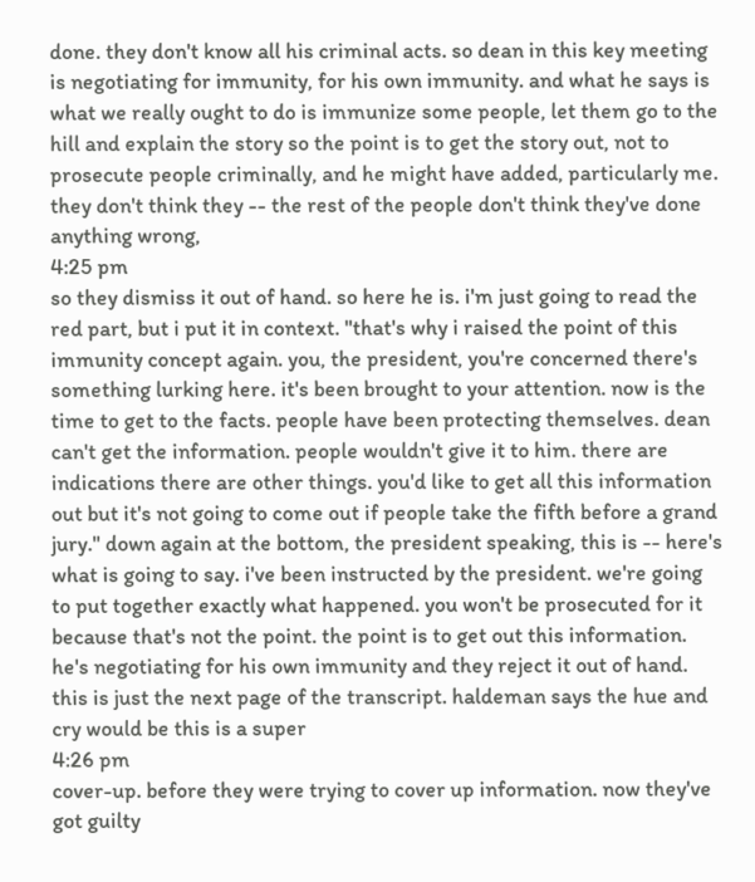done. they don't know all his criminal acts. so dean in this key meeting is negotiating for immunity, for his own immunity. and what he says is what we really ought to do is immunize some people, let them go to the hill and explain the story so the point is to get the story out, not to prosecute people criminally, and he might have added, particularly me. they don't think they -- the rest of the people don't think they've done anything wrong,
4:25 pm
so they dismiss it out of hand. so here he is. i'm just going to read the red part, but i put it in context. "that's why i raised the point of this immunity concept again. you, the president, you're concerned there's something lurking here. it's been brought to your attention. now is the time to get to the facts. people have been protecting themselves. dean can't get the information. people wouldn't give it to him. there are indications there are other things. you'd like to get all this information out but it's not going to come out if people take the fifth before a grand jury." down again at the bottom, the president speaking, this is -- here's what is going to say. i've been instructed by the president. we're going to put together exactly what happened. you won't be prosecuted for it because that's not the point. the point is to get out this information. he's negotiating for his own immunity and they reject it out of hand. this is just the next page of the transcript. haldeman says the hue and cry would be this is a super
4:26 pm
cover-up. before they were trying to cover up information. now they've got guilty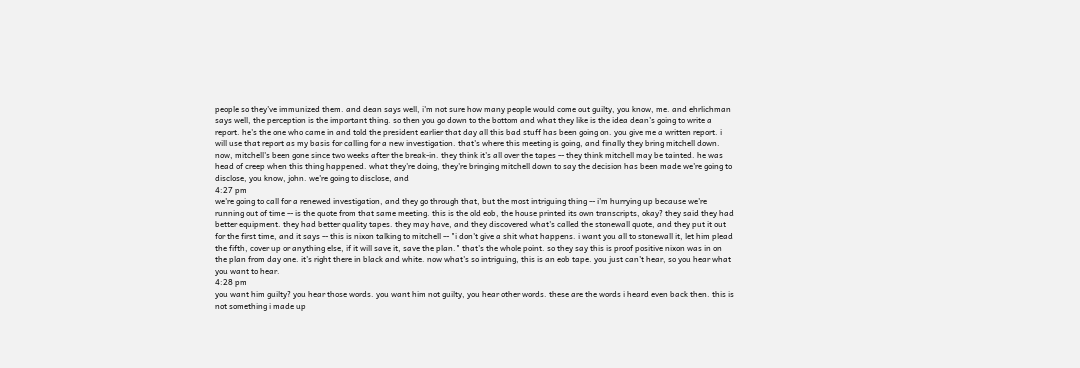people so they've immunized them. and dean says well, i'm not sure how many people would come out guilty, you know, me. and ehrlichman says well, the perception is the important thing. so then you go down to the bottom and what they like is the idea dean's going to write a report. he's the one who came in and told the president earlier that day all this bad stuff has been going on. you give me a written report. i will use that report as my basis for calling for a new investigation. that's where this meeting is going, and finally they bring mitchell down. now, mitchell's been gone since two weeks after the break-in. they think it's all over the tapes -- they think mitchell may be tainted. he was head of creep when this thing happened. what they're doing, they're bringing mitchell down to say the decision has been made we're going to disclose, you know, john. we're going to disclose, and
4:27 pm
we're going to call for a renewed investigation, and they go through that, but the most intriguing thing -- i'm hurrying up because we're running out of time -- is the quote from that same meeting. this is the old eob, the house printed its own transcripts, okay? they said they had better equipment. they had better quality tapes. they may have, and they discovered what's called the stonewall quote, and they put it out for the first time, and it says -- this is nixon talking to mitchell -- "i don't give a shit what happens. i want you all to stonewall it, let him plead the fifth, cover up or anything else, if it will save it, save the plan." that's the whole point. so they say this is proof positive nixon was in on the plan from day one. it's right there in black and white. now what's so intriguing, this is an eob tape. you just can't hear, so you hear what you want to hear.
4:28 pm
you want him guilty? you hear those words. you want him not guilty, you hear other words. these are the words i heard even back then. this is not something i made up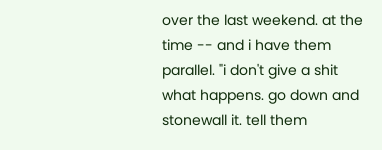over the last weekend. at the time -- and i have them parallel. "i don't give a shit what happens. go down and stonewall it. tell them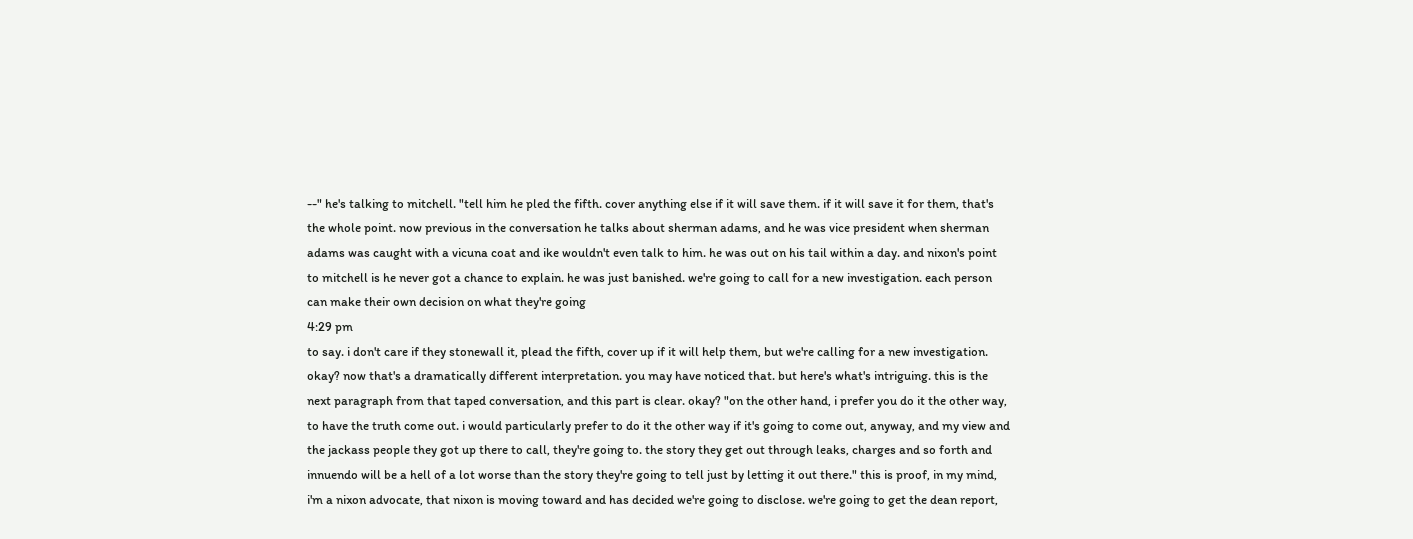--" he's talking to mitchell. "tell him he pled the fifth. cover anything else if it will save them. if it will save it for them, that's the whole point. now previous in the conversation he talks about sherman adams, and he was vice president when sherman adams was caught with a vicuna coat and ike wouldn't even talk to him. he was out on his tail within a day. and nixon's point to mitchell is he never got a chance to explain. he was just banished. we're going to call for a new investigation. each person can make their own decision on what they're going
4:29 pm
to say. i don't care if they stonewall it, plead the fifth, cover up if it will help them, but we're calling for a new investigation. okay? now that's a dramatically different interpretation. you may have noticed that. but here's what's intriguing. this is the next paragraph from that taped conversation, and this part is clear. okay? "on the other hand, i prefer you do it the other way, to have the truth come out. i would particularly prefer to do it the other way if it's going to come out, anyway, and my view and the jackass people they got up there to call, they're going to. the story they get out through leaks, charges and so forth and innuendo will be a hell of a lot worse than the story they're going to tell just by letting it out there." this is proof, in my mind, i'm a nixon advocate, that nixon is moving toward and has decided we're going to disclose. we're going to get the dean report,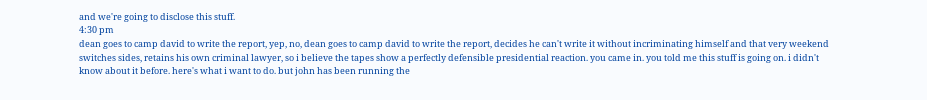and we're going to disclose this stuff.
4:30 pm
dean goes to camp david to write the report, yep, no, dean goes to camp david to write the report, decides he can't write it without incriminating himself and that very weekend switches sides, retains his own criminal lawyer, so i believe the tapes show a perfectly defensible presidential reaction. you came in. you told me this stuff is going on. i didn't know about it before. here's what i want to do. but john has been running the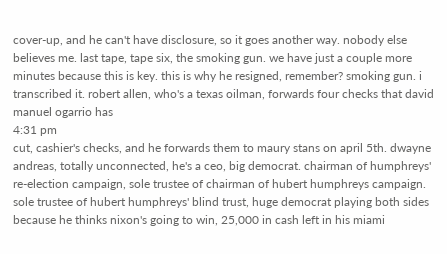cover-up, and he can't have disclosure, so it goes another way. nobody else believes me. last tape, tape six, the smoking gun. we have just a couple more minutes because this is key. this is why he resigned, remember? smoking gun. i transcribed it. robert allen, who's a texas oilman, forwards four checks that david manuel ogarrio has
4:31 pm
cut, cashier's checks, and he forwards them to maury stans on april 5th. dwayne andreas, totally unconnected, he's a ceo, big democrat. chairman of humphreys' re-election campaign, sole trustee of chairman of hubert humphreys campaign. sole trustee of hubert humphreys' blind trust, huge democrat playing both sides because he thinks nixon's going to win, 25,000 in cash left in his miami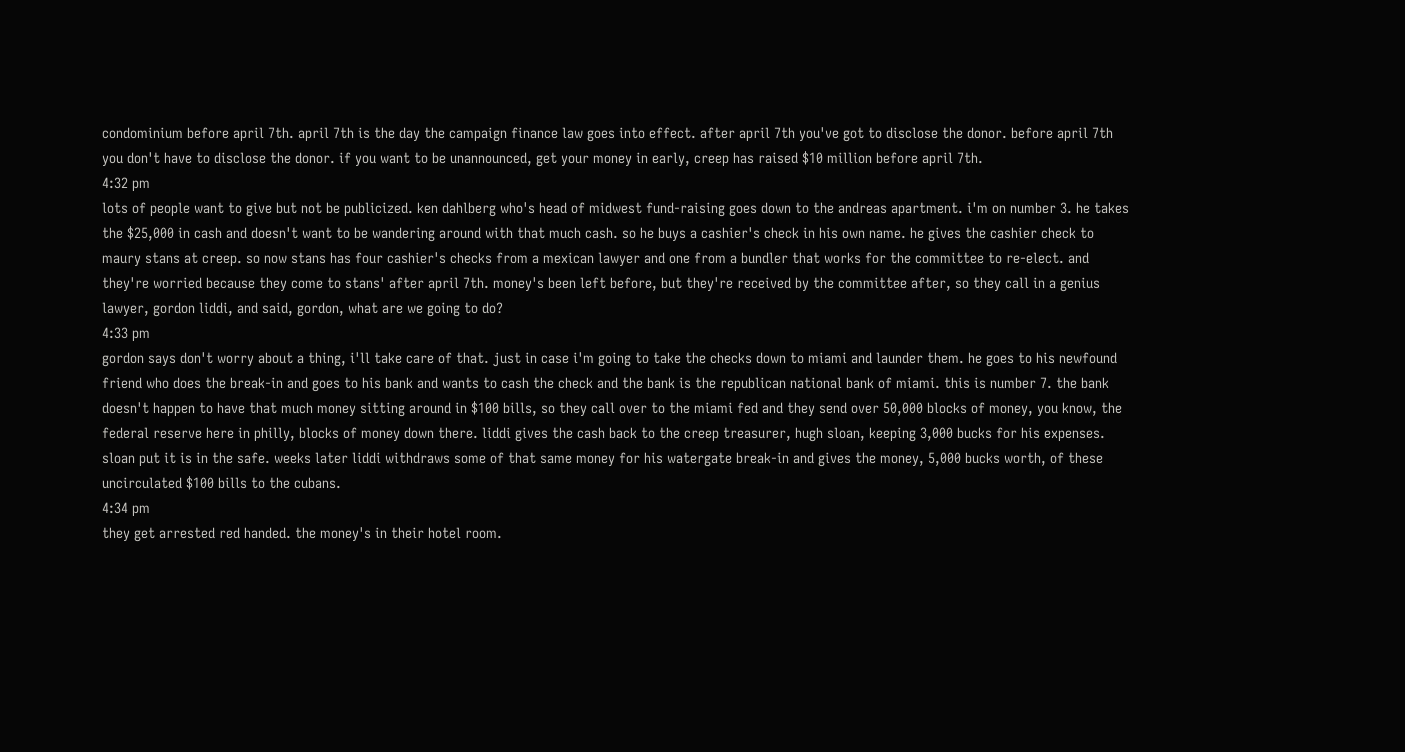condominium before april 7th. april 7th is the day the campaign finance law goes into effect. after april 7th you've got to disclose the donor. before april 7th you don't have to disclose the donor. if you want to be unannounced, get your money in early, creep has raised $10 million before april 7th.
4:32 pm
lots of people want to give but not be publicized. ken dahlberg who's head of midwest fund-raising goes down to the andreas apartment. i'm on number 3. he takes the $25,000 in cash and doesn't want to be wandering around with that much cash. so he buys a cashier's check in his own name. he gives the cashier check to maury stans at creep. so now stans has four cashier's checks from a mexican lawyer and one from a bundler that works for the committee to re-elect. and they're worried because they come to stans' after april 7th. money's been left before, but they're received by the committee after, so they call in a genius lawyer, gordon liddi, and said, gordon, what are we going to do?
4:33 pm
gordon says don't worry about a thing, i'll take care of that. just in case i'm going to take the checks down to miami and launder them. he goes to his newfound friend who does the break-in and goes to his bank and wants to cash the check and the bank is the republican national bank of miami. this is number 7. the bank doesn't happen to have that much money sitting around in $100 bills, so they call over to the miami fed and they send over 50,000 blocks of money, you know, the federal reserve here in philly, blocks of money down there. liddi gives the cash back to the creep treasurer, hugh sloan, keeping 3,000 bucks for his expenses. sloan put it is in the safe. weeks later liddi withdraws some of that same money for his watergate break-in and gives the money, 5,000 bucks worth, of these uncirculated $100 bills to the cubans.
4:34 pm
they get arrested red handed. the money's in their hotel room.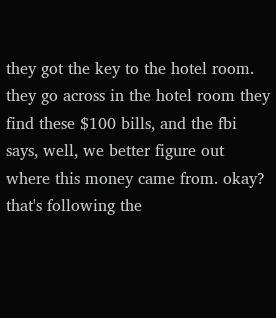they got the key to the hotel room. they go across in the hotel room they find these $100 bills, and the fbi says, well, we better figure out where this money came from. okay? that's following the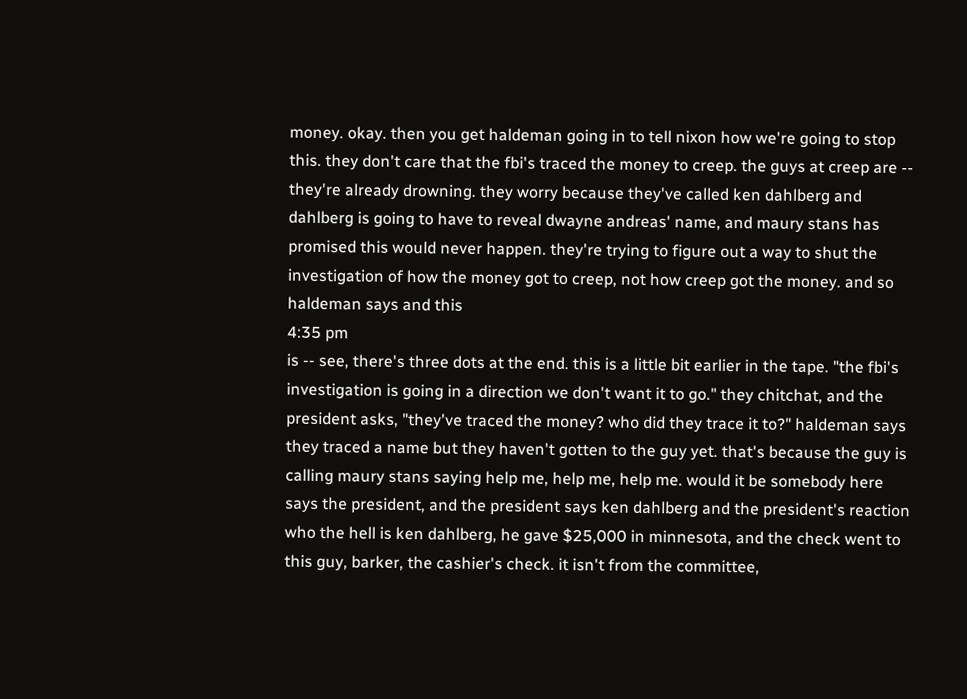money. okay. then you get haldeman going in to tell nixon how we're going to stop this. they don't care that the fbi's traced the money to creep. the guys at creep are -- they're already drowning. they worry because they've called ken dahlberg and dahlberg is going to have to reveal dwayne andreas' name, and maury stans has promised this would never happen. they're trying to figure out a way to shut the investigation of how the money got to creep, not how creep got the money. and so haldeman says and this
4:35 pm
is -- see, there's three dots at the end. this is a little bit earlier in the tape. "the fbi's investigation is going in a direction we don't want it to go." they chitchat, and the president asks, "they've traced the money? who did they trace it to?" haldeman says they traced a name but they haven't gotten to the guy yet. that's because the guy is calling maury stans saying help me, help me, help me. would it be somebody here says the president, and the president says ken dahlberg and the president's reaction who the hell is ken dahlberg, he gave $25,000 in minnesota, and the check went to this guy, barker, the cashier's check. it isn't from the committee,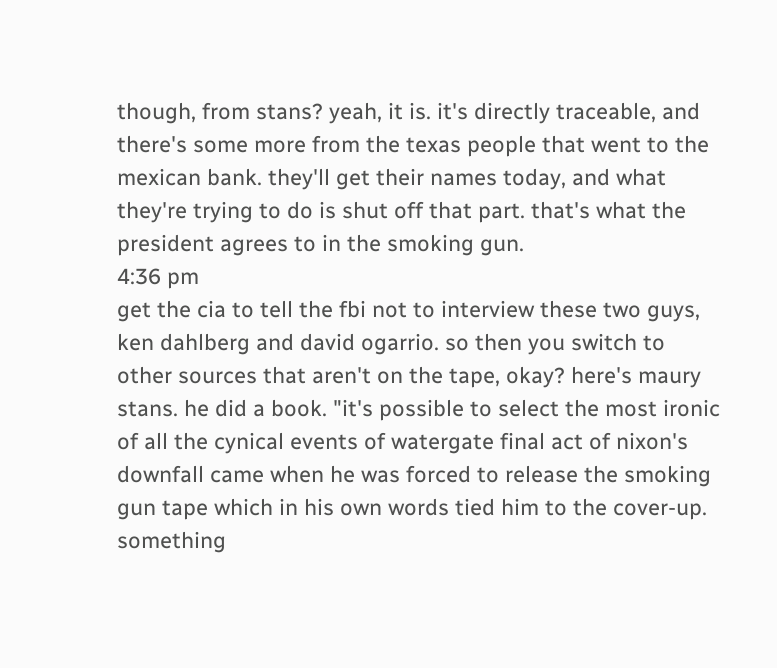though, from stans? yeah, it is. it's directly traceable, and there's some more from the texas people that went to the mexican bank. they'll get their names today, and what they're trying to do is shut off that part. that's what the president agrees to in the smoking gun.
4:36 pm
get the cia to tell the fbi not to interview these two guys, ken dahlberg and david ogarrio. so then you switch to other sources that aren't on the tape, okay? here's maury stans. he did a book. "it's possible to select the most ironic of all the cynical events of watergate final act of nixon's downfall came when he was forced to release the smoking gun tape which in his own words tied him to the cover-up. something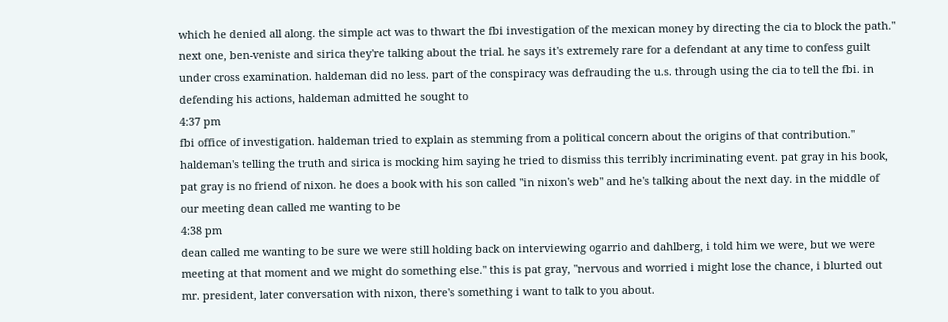which he denied all along. the simple act was to thwart the fbi investigation of the mexican money by directing the cia to block the path." next one, ben-veniste and sirica they're talking about the trial. he says it's extremely rare for a defendant at any time to confess guilt under cross examination. haldeman did no less. part of the conspiracy was defrauding the u.s. through using the cia to tell the fbi. in defending his actions, haldeman admitted he sought to
4:37 pm
fbi office of investigation. haldeman tried to explain as stemming from a political concern about the origins of that contribution." haldeman's telling the truth and sirica is mocking him saying he tried to dismiss this terribly incriminating event. pat gray in his book, pat gray is no friend of nixon. he does a book with his son called "in nixon's web" and he's talking about the next day. in the middle of our meeting dean called me wanting to be
4:38 pm
dean called me wanting to be sure we were still holding back on interviewing ogarrio and dahlberg, i told him we were, but we were meeting at that moment and we might do something else." this is pat gray, "nervous and worried i might lose the chance, i blurted out mr. president, later conversation with nixon, there's something i want to talk to you about.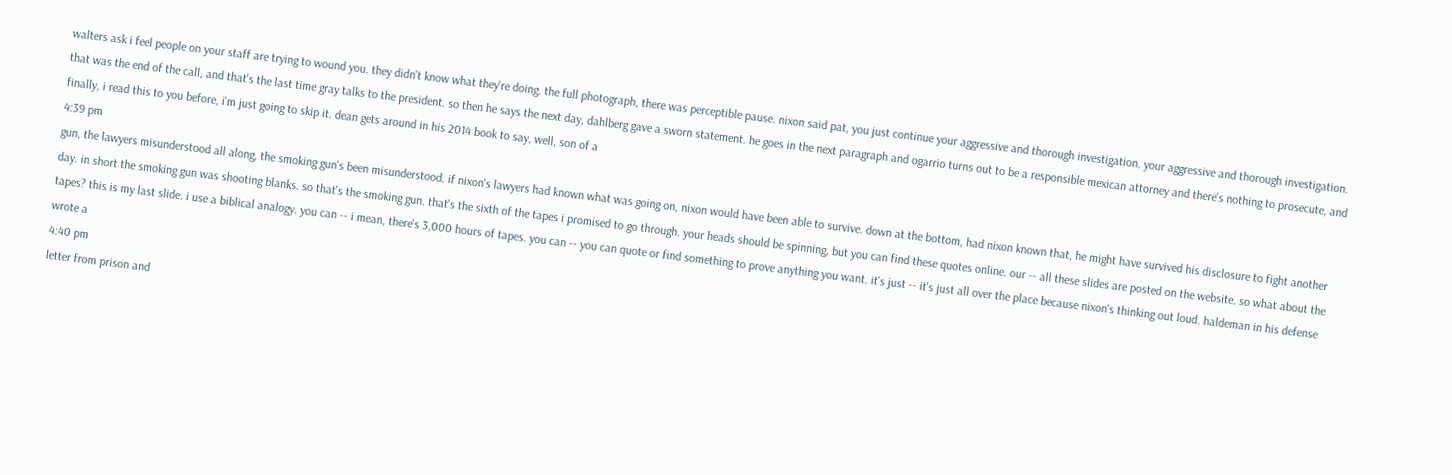walters ask i feel people on your staff are trying to wound you. they didn't know what they're doing. the full photograph, there was perceptible pause. nixon said pat, you just continue your aggressive and thorough investigation. your aggressive and thorough investigation. that was the end of the call, and that's the last time gray talks to the president. so then he says the next day, dahlberg gave a sworn statement. he goes in the next paragraph and ogarrio turns out to be a responsible mexican attorney and there's nothing to prosecute, and finally, i read this to you before, i'm just going to skip it. dean gets around in his 2014 book to say, well, son of a
4:39 pm
gun, the lawyers misunderstood all along, the smoking gun's been misunderstood. if nixon's lawyers had known what was going on, nixon would have been able to survive. down at the bottom, had nixon known that, he might have survived his disclosure to fight another day. in short the smoking gun was shooting blanks. so that's the smoking gun. that's the sixth of the tapes i promised to go through. your heads should be spinning, but you can find these quotes online. our -- all these slides are posted on the website. so what about the tapes? this is my last slide. i use a biblical analogy. you can -- i mean, there's 3,000 hours of tapes. you can -- you can quote or find something to prove anything you want. it's just -- it's just all over the place because nixon's thinking out loud. haldeman in his defense wrote a
4:40 pm
letter from prison and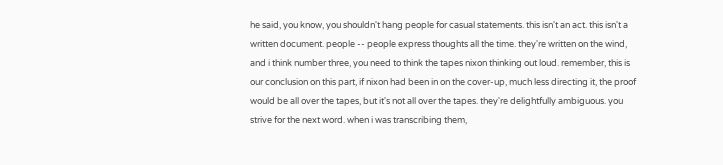he said, you know, you shouldn't hang people for casual statements. this isn't an act. this isn't a written document. people -- people express thoughts all the time. they're written on the wind, and i think number three, you need to think the tapes nixon thinking out loud. remember, this is our conclusion on this part, if nixon had been in on the cover-up, much less directing it, the proof would be all over the tapes, but it's not all over the tapes. they're delightfully ambiguous. you strive for the next word. when i was transcribing them,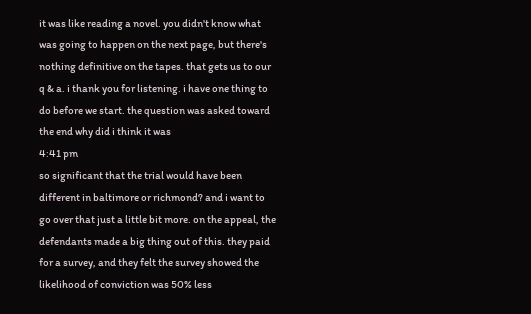it was like reading a novel. you didn't know what was going to happen on the next page, but there's nothing definitive on the tapes. that gets us to our q & a. i thank you for listening. i have one thing to do before we start. the question was asked toward the end why did i think it was
4:41 pm
so significant that the trial would have been different in baltimore or richmond? and i want to go over that just a little bit more. on the appeal, the defendants made a big thing out of this. they paid for a survey, and they felt the survey showed the likelihood of conviction was 50% less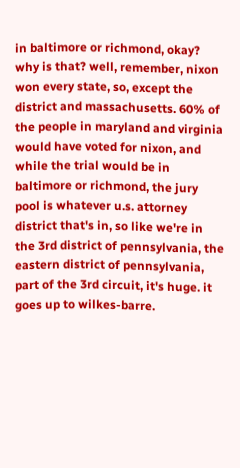in baltimore or richmond, okay? why is that? well, remember, nixon won every state, so, except the district and massachusetts. 60% of the people in maryland and virginia would have voted for nixon, and while the trial would be in baltimore or richmond, the jury pool is whatever u.s. attorney district that's in, so like we're in the 3rd district of pennsylvania, the eastern district of pennsylvania, part of the 3rd circuit, it's huge. it goes up to wilkes-barre.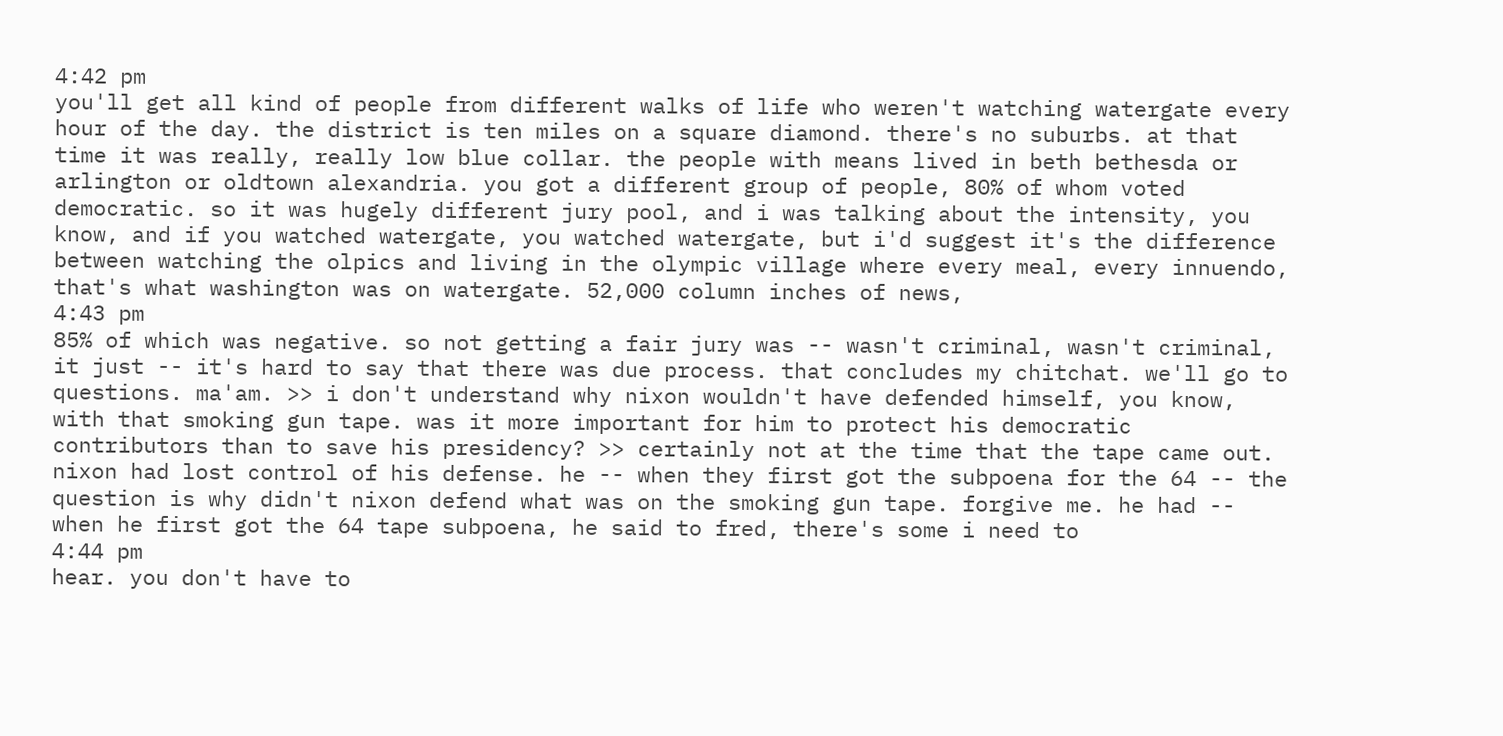4:42 pm
you'll get all kind of people from different walks of life who weren't watching watergate every hour of the day. the district is ten miles on a square diamond. there's no suburbs. at that time it was really, really low blue collar. the people with means lived in beth bethesda or arlington or oldtown alexandria. you got a different group of people, 80% of whom voted democratic. so it was hugely different jury pool, and i was talking about the intensity, you know, and if you watched watergate, you watched watergate, but i'd suggest it's the difference between watching the olpics and living in the olympic village where every meal, every innuendo, that's what washington was on watergate. 52,000 column inches of news,
4:43 pm
85% of which was negative. so not getting a fair jury was -- wasn't criminal, wasn't criminal, it just -- it's hard to say that there was due process. that concludes my chitchat. we'll go to questions. ma'am. >> i don't understand why nixon wouldn't have defended himself, you know, with that smoking gun tape. was it more important for him to protect his democratic contributors than to save his presidency? >> certainly not at the time that the tape came out. nixon had lost control of his defense. he -- when they first got the subpoena for the 64 -- the question is why didn't nixon defend what was on the smoking gun tape. forgive me. he had -- when he first got the 64 tape subpoena, he said to fred, there's some i need to
4:44 pm
hear. you don't have to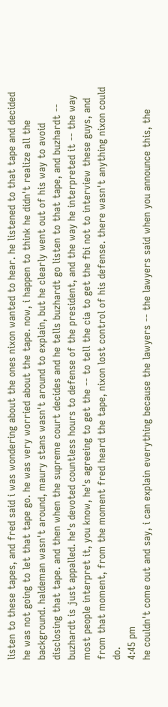listen to these tapes, and fred said i was wondering about the ones nixon wanted to hear. he listened to that tape and decided he was not going to let that tape go. he was very worried about the tape. now, i happen to think he didn't realize all the background. haldeman wasn't around, maury stans wasn't around to explain, but he clearly went out of his way to avoid disclosing that tape. and then when the supreme court decides and he tells buzhardt go listen to that tape, and buzhardt -- buzhardt is just appalled. he's devoted countless hours to defense of the president, and the way he interpreted it -- the way most people interpret it, you know, he's agreeing to get the -- to tell the cia to get the fbi not to interview these guys, and from that moment, from the moment fred heard the tape, nixon lost control of his defense. there wasn't anything nixon could do.
4:45 pm
he couldn't come out and say, i can explain everything because the lawyers -- the lawyers said when you announce this, the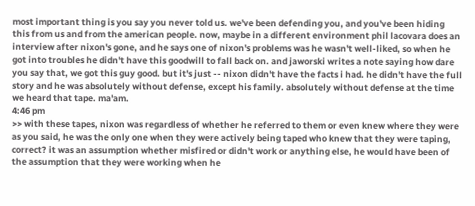most important thing is you say you never told us. we've been defending you, and you've been hiding this from us and from the american people. now, maybe in a different environment phil lacovara does an interview after nixon's gone, and he says one of nixon's problems was he wasn't well-liked, so when he got into troubles he didn't have this goodwill to fall back on. and jaworski writes a note saying how dare you say that, we got this guy good. but it's just -- nixon didn't have the facts i had. he didn't have the full story and he was absolutely without defense, except his family. absolutely without defense at the time we heard that tape. ma'am.
4:46 pm
>> with these tapes, nixon was regardless of whether he referred to them or even knew where they were as you said, he was the only one when they were actively being taped who knew that they were taping, correct? it was an assumption whether misfired or didn't work or anything else, he would have been of the assumption that they were working when he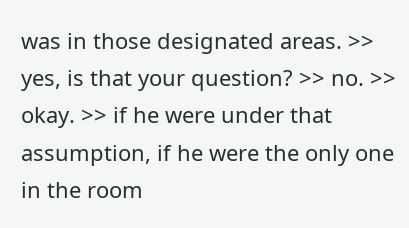was in those designated areas. >> yes, is that your question? >> no. >> okay. >> if he were under that assumption, if he were the only one in the room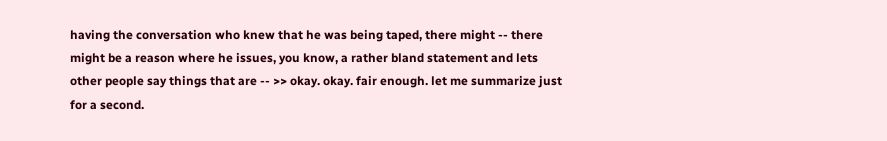having the conversation who knew that he was being taped, there might -- there might be a reason where he issues, you know, a rather bland statement and lets other people say things that are -- >> okay. okay. fair enough. let me summarize just for a second.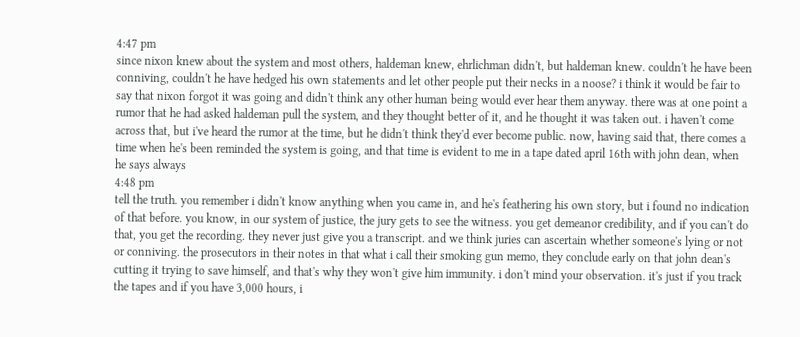4:47 pm
since nixon knew about the system and most others, haldeman knew, ehrlichman didn't, but haldeman knew. couldn't he have been conniving, couldn't he have hedged his own statements and let other people put their necks in a noose? i think it would be fair to say that nixon forgot it was going and didn't think any other human being would ever hear them anyway. there was at one point a rumor that he had asked haldeman pull the system, and they thought better of it, and he thought it was taken out. i haven't come across that, but i've heard the rumor at the time, but he didn't think they'd ever become public. now, having said that, there comes a time when he's been reminded the system is going, and that time is evident to me in a tape dated april 16th with john dean, when he says always
4:48 pm
tell the truth. you remember i didn't know anything when you came in, and he's feathering his own story, but i found no indication of that before. you know, in our system of justice, the jury gets to see the witness. you get demeanor credibility, and if you can't do that, you get the recording. they never just give you a transcript. and we think juries can ascertain whether someone's lying or not or conniving. the prosecutors in their notes in that what i call their smoking gun memo, they conclude early on that john dean's cutting it trying to save himself, and that's why they won't give him immunity. i don't mind your observation. it's just if you track the tapes and if you have 3,000 hours, i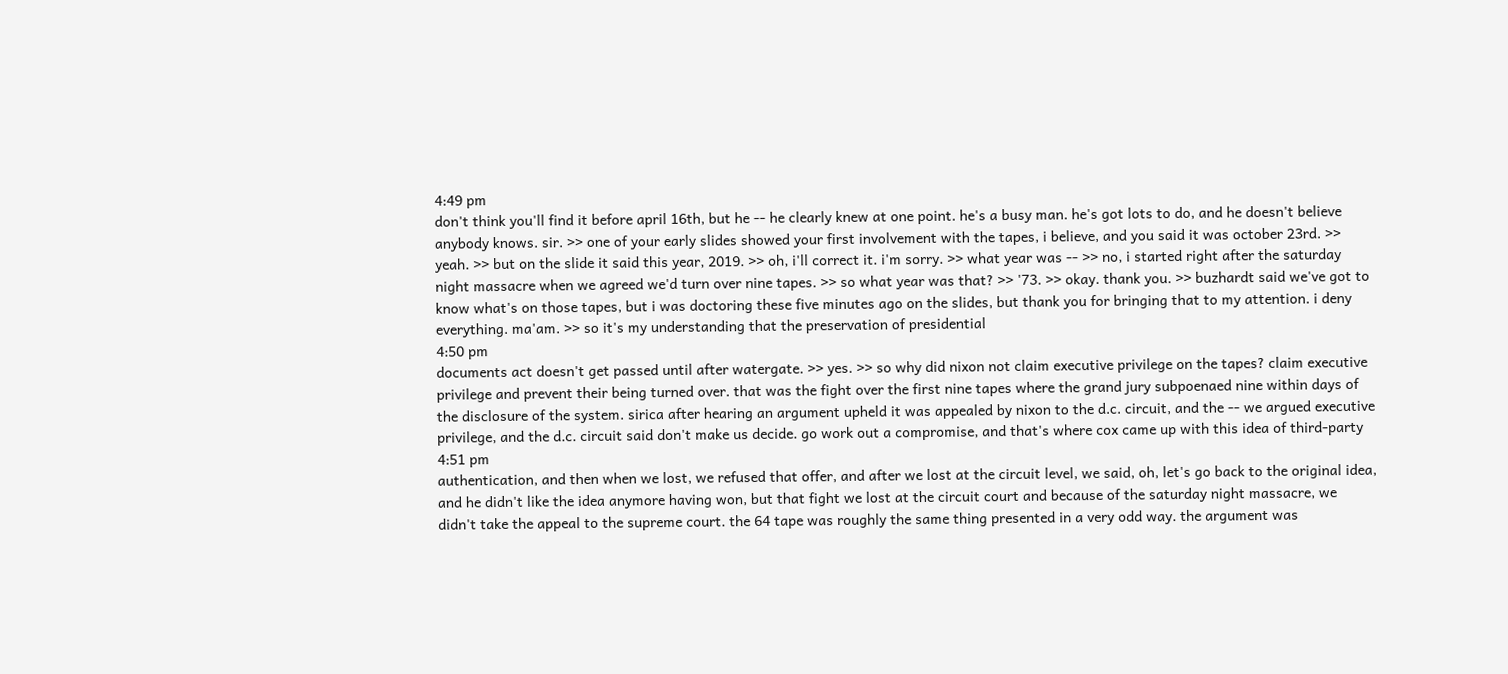4:49 pm
don't think you'll find it before april 16th, but he -- he clearly knew at one point. he's a busy man. he's got lots to do, and he doesn't believe anybody knows. sir. >> one of your early slides showed your first involvement with the tapes, i believe, and you said it was october 23rd. >> yeah. >> but on the slide it said this year, 2019. >> oh, i'll correct it. i'm sorry. >> what year was -- >> no, i started right after the saturday night massacre when we agreed we'd turn over nine tapes. >> so what year was that? >> '73. >> okay. thank you. >> buzhardt said we've got to know what's on those tapes, but i was doctoring these five minutes ago on the slides, but thank you for bringing that to my attention. i deny everything. ma'am. >> so it's my understanding that the preservation of presidential
4:50 pm
documents act doesn't get passed until after watergate. >> yes. >> so why did nixon not claim executive privilege on the tapes? claim executive privilege and prevent their being turned over. that was the fight over the first nine tapes where the grand jury subpoenaed nine within days of the disclosure of the system. sirica after hearing an argument upheld it was appealed by nixon to the d.c. circuit, and the -- we argued executive privilege, and the d.c. circuit said don't make us decide. go work out a compromise, and that's where cox came up with this idea of third-party
4:51 pm
authentication, and then when we lost, we refused that offer, and after we lost at the circuit level, we said, oh, let's go back to the original idea, and he didn't like the idea anymore having won, but that fight we lost at the circuit court and because of the saturday night massacre, we didn't take the appeal to the supreme court. the 64 tape was roughly the same thing presented in a very odd way. the argument was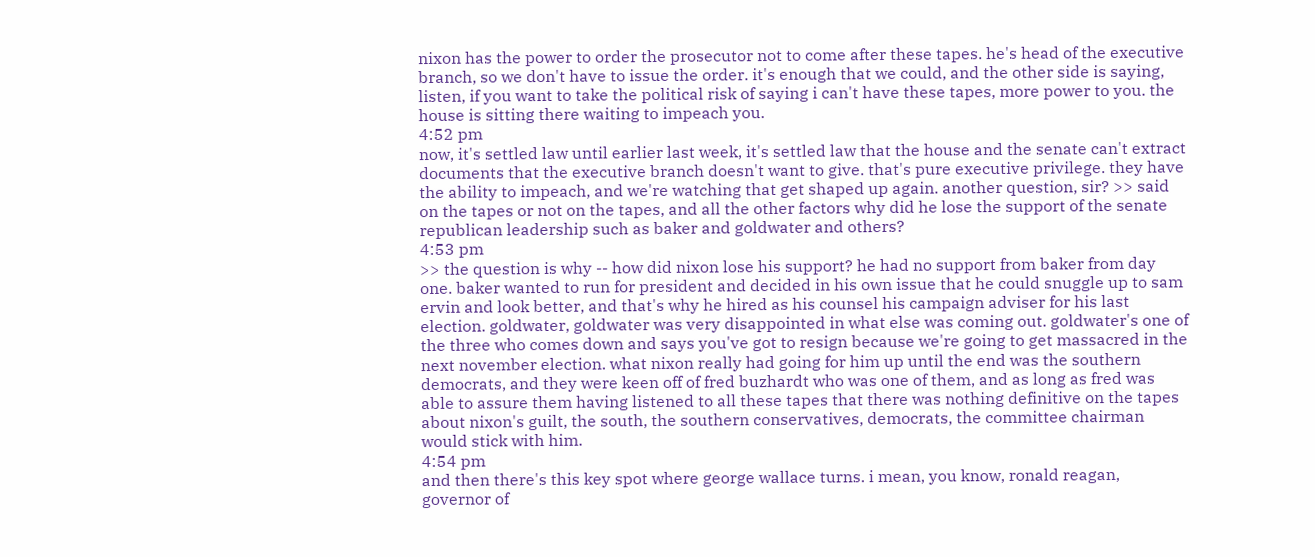nixon has the power to order the prosecutor not to come after these tapes. he's head of the executive branch, so we don't have to issue the order. it's enough that we could, and the other side is saying, listen, if you want to take the political risk of saying i can't have these tapes, more power to you. the house is sitting there waiting to impeach you.
4:52 pm
now, it's settled law until earlier last week, it's settled law that the house and the senate can't extract documents that the executive branch doesn't want to give. that's pure executive privilege. they have the ability to impeach, and we're watching that get shaped up again. another question, sir? >> said on the tapes or not on the tapes, and all the other factors why did he lose the support of the senate republican leadership such as baker and goldwater and others?
4:53 pm
>> the question is why -- how did nixon lose his support? he had no support from baker from day one. baker wanted to run for president and decided in his own issue that he could snuggle up to sam ervin and look better, and that's why he hired as his counsel his campaign adviser for his last election. goldwater, goldwater was very disappointed in what else was coming out. goldwater's one of the three who comes down and says you've got to resign because we're going to get massacred in the next november election. what nixon really had going for him up until the end was the southern democrats, and they were keen off of fred buzhardt who was one of them, and as long as fred was able to assure them having listened to all these tapes that there was nothing definitive on the tapes about nixon's guilt, the south, the southern conservatives, democrats, the committee chairman would stick with him.
4:54 pm
and then there's this key spot where george wallace turns. i mean, you know, ronald reagan, governor of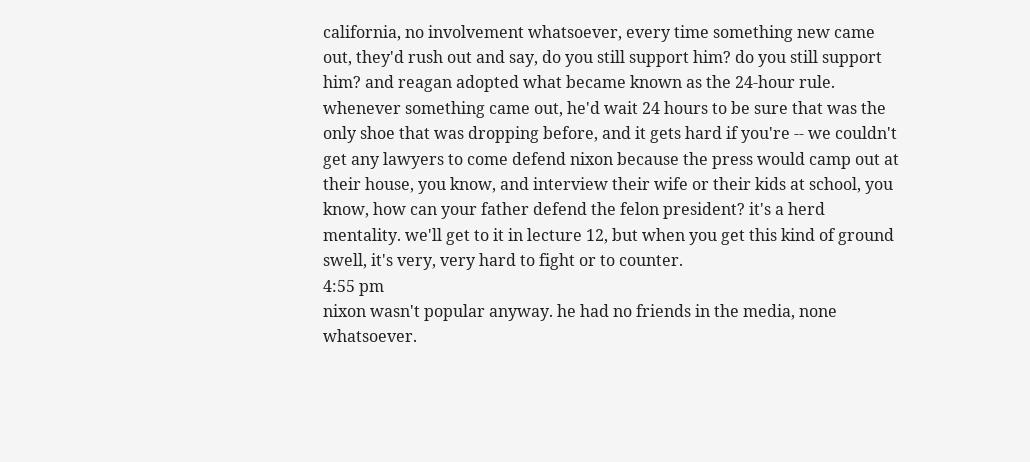california, no involvement whatsoever, every time something new came out, they'd rush out and say, do you still support him? do you still support him? and reagan adopted what became known as the 24-hour rule. whenever something came out, he'd wait 24 hours to be sure that was the only shoe that was dropping before, and it gets hard if you're -- we couldn't get any lawyers to come defend nixon because the press would camp out at their house, you know, and interview their wife or their kids at school, you know, how can your father defend the felon president? it's a herd mentality. we'll get to it in lecture 12, but when you get this kind of ground swell, it's very, very hard to fight or to counter.
4:55 pm
nixon wasn't popular anyway. he had no friends in the media, none whatsoever.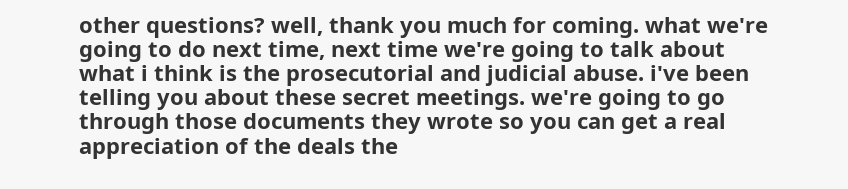other questions? well, thank you much for coming. what we're going to do next time, next time we're going to talk about what i think is the prosecutorial and judicial abuse. i've been telling you about these secret meetings. we're going to go through those documents they wrote so you can get a real appreciation of the deals the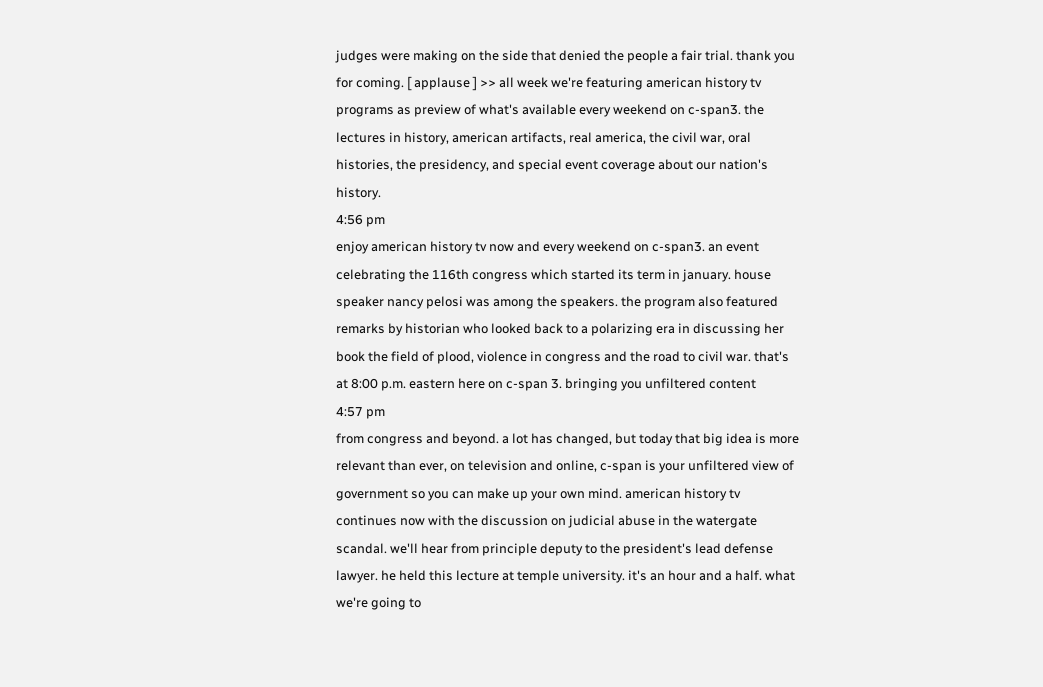judges were making on the side that denied the people a fair trial. thank you for coming. [ applause ] >> all week we're featuring american history tv programs as preview of what's available every weekend on c-span3. the lectures in history, american artifacts, real america, the civil war, oral histories, the presidency, and special event coverage about our nation's history.
4:56 pm
enjoy american history tv now and every weekend on c-span3. an event celebrating the 116th congress which started its term in january. house speaker nancy pelosi was among the speakers. the program also featured remarks by historian who looked back to a polarizing era in discussing her book the field of plood, violence in congress and the road to civil war. that's at 8:00 p.m. eastern here on c-span 3. bringing you unfiltered content
4:57 pm
from congress and beyond. a lot has changed, but today that big idea is more relevant than ever, on television and online, c-span is your unfiltered view of government so you can make up your own mind. american history tv continues now with the discussion on judicial abuse in the watergate scandal. we'll hear from principle deputy to the president's lead defense lawyer. he held this lecture at temple university. it's an hour and a half. what we're going to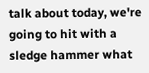talk about today, we're going to hit with a sledge hammer what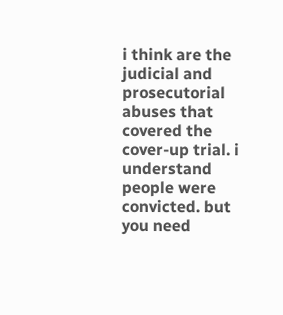i think are the judicial and prosecutorial abuses that covered the cover-up trial. i understand people were convicted. but you need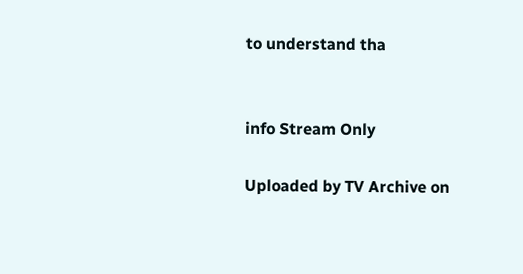to understand tha


info Stream Only

Uploaded by TV Archive on